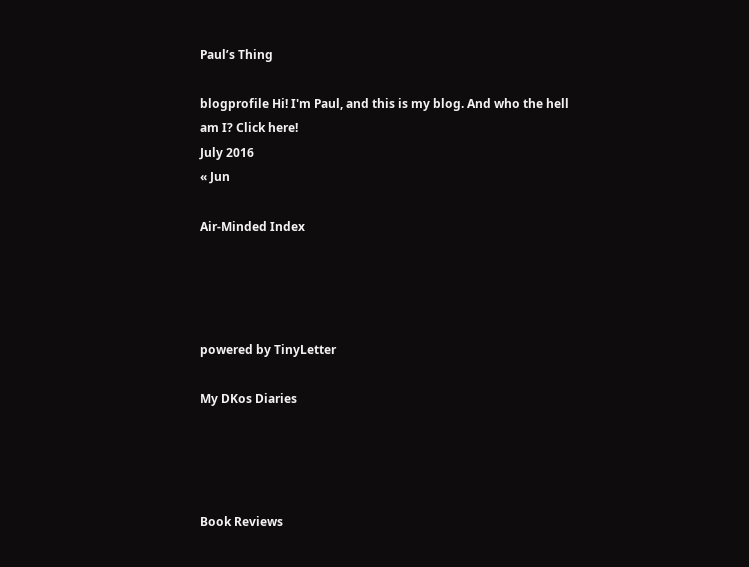Paul’s Thing

blogprofile Hi! I'm Paul, and this is my blog. And who the hell am I? Click here!
July 2016
« Jun

Air-Minded Index




powered by TinyLetter

My DKos Diaries




Book Reviews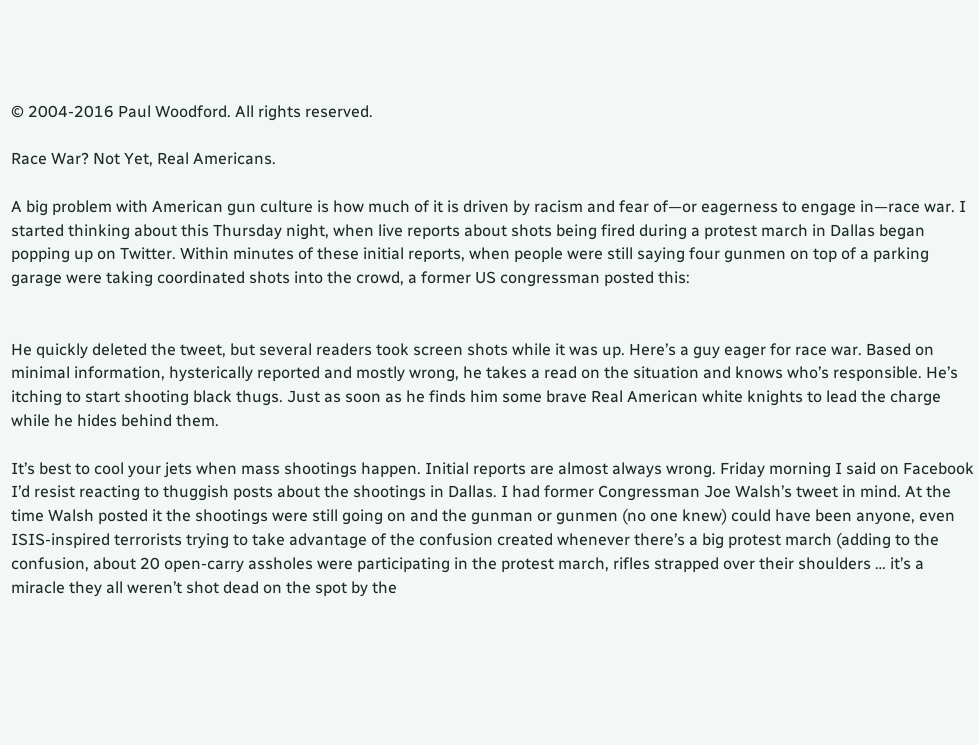© 2004-2016 Paul Woodford. All rights reserved.

Race War? Not Yet, Real Americans.

A big problem with American gun culture is how much of it is driven by racism and fear of—or eagerness to engage in—race war. I started thinking about this Thursday night, when live reports about shots being fired during a protest march in Dallas began popping up on Twitter. Within minutes of these initial reports, when people were still saying four gunmen on top of a parking garage were taking coordinated shots into the crowd, a former US congressman posted this:


He quickly deleted the tweet, but several readers took screen shots while it was up. Here’s a guy eager for race war. Based on minimal information, hysterically reported and mostly wrong, he takes a read on the situation and knows who’s responsible. He’s itching to start shooting black thugs. Just as soon as he finds him some brave Real American white knights to lead the charge while he hides behind them.

It’s best to cool your jets when mass shootings happen. Initial reports are almost always wrong. Friday morning I said on Facebook I’d resist reacting to thuggish posts about the shootings in Dallas. I had former Congressman Joe Walsh’s tweet in mind. At the time Walsh posted it the shootings were still going on and the gunman or gunmen (no one knew) could have been anyone, even ISIS-inspired terrorists trying to take advantage of the confusion created whenever there’s a big protest march (adding to the confusion, about 20 open-carry assholes were participating in the protest march, rifles strapped over their shoulders … it’s a miracle they all weren’t shot dead on the spot by the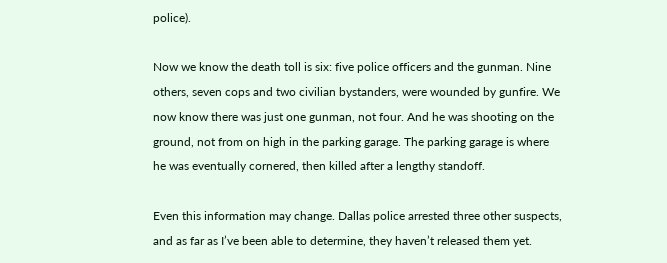police).

Now we know the death toll is six: five police officers and the gunman. Nine others, seven cops and two civilian bystanders, were wounded by gunfire. We now know there was just one gunman, not four. And he was shooting on the ground, not from on high in the parking garage. The parking garage is where he was eventually cornered, then killed after a lengthy standoff.

Even this information may change. Dallas police arrested three other suspects, and as far as I’ve been able to determine, they haven’t released them yet.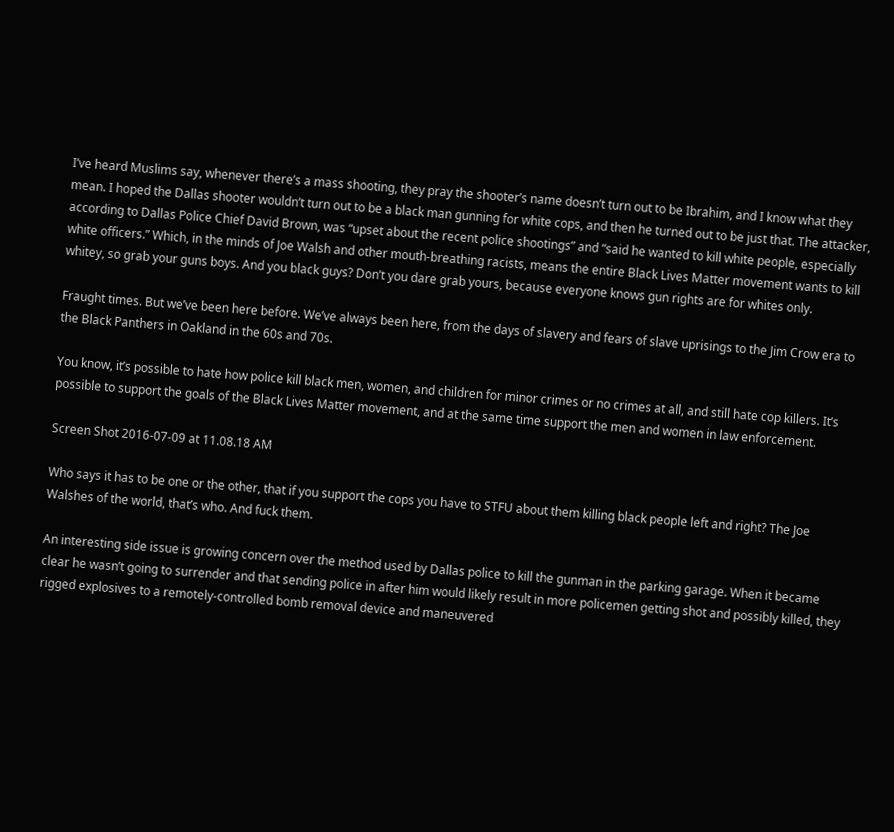I’ve heard Muslims say, whenever there’s a mass shooting, they pray the shooter’s name doesn’t turn out to be Ibrahim, and I know what they mean. I hoped the Dallas shooter wouldn’t turn out to be a black man gunning for white cops, and then he turned out to be just that. The attacker, according to Dallas Police Chief David Brown, was “upset about the recent police shootings” and “said he wanted to kill white people, especially white officers.” Which, in the minds of Joe Walsh and other mouth-breathing racists, means the entire Black Lives Matter movement wants to kill whitey, so grab your guns boys. And you black guys? Don’t you dare grab yours, because everyone knows gun rights are for whites only.

Fraught times. But we’ve been here before. We’ve always been here, from the days of slavery and fears of slave uprisings to the Jim Crow era to the Black Panthers in Oakland in the 60s and 70s.

You know, it’s possible to hate how police kill black men, women, and children for minor crimes or no crimes at all, and still hate cop killers. It’s possible to support the goals of the Black Lives Matter movement, and at the same time support the men and women in law enforcement.

Screen Shot 2016-07-09 at 11.08.18 AM

Who says it has to be one or the other, that if you support the cops you have to STFU about them killing black people left and right? The Joe Walshes of the world, that’s who. And fuck them.

An interesting side issue is growing concern over the method used by Dallas police to kill the gunman in the parking garage. When it became clear he wasn’t going to surrender and that sending police in after him would likely result in more policemen getting shot and possibly killed, they rigged explosives to a remotely-controlled bomb removal device and maneuvered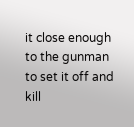it close enough to the gunman to set it off and kill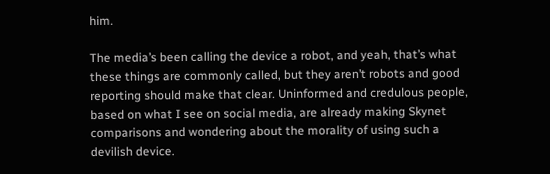him.

The media’s been calling the device a robot, and yeah, that’s what these things are commonly called, but they aren’t robots and good reporting should make that clear. Uninformed and credulous people, based on what I see on social media, are already making Skynet comparisons and wondering about the morality of using such a devilish device.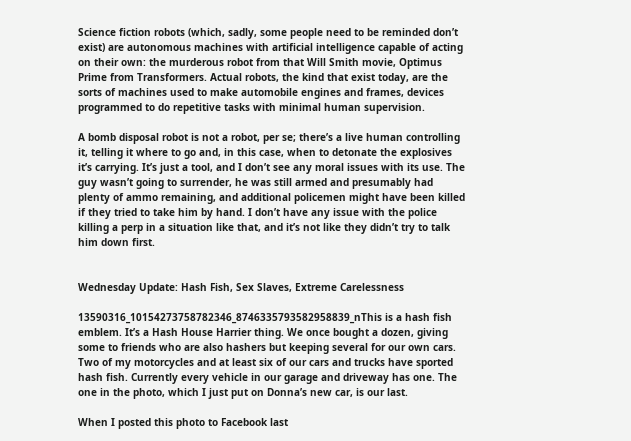Science fiction robots (which, sadly, some people need to be reminded don’t exist) are autonomous machines with artificial intelligence capable of acting on their own: the murderous robot from that Will Smith movie, Optimus Prime from Transformers. Actual robots, the kind that exist today, are the sorts of machines used to make automobile engines and frames, devices programmed to do repetitive tasks with minimal human supervision.

A bomb disposal robot is not a robot, per se; there’s a live human controlling it, telling it where to go and, in this case, when to detonate the explosives it’s carrying. It’s just a tool, and I don’t see any moral issues with its use. The guy wasn’t going to surrender, he was still armed and presumably had plenty of ammo remaining, and additional policemen might have been killed if they tried to take him by hand. I don’t have any issue with the police killing a perp in a situation like that, and it’s not like they didn’t try to talk him down first.


Wednesday Update: Hash Fish, Sex Slaves, Extreme Carelessness

13590316_10154273758782346_8746335793582958839_nThis is a hash fish emblem. It’s a Hash House Harrier thing. We once bought a dozen, giving some to friends who are also hashers but keeping several for our own cars. Two of my motorcycles and at least six of our cars and trucks have sported hash fish. Currently every vehicle in our garage and driveway has one. The one in the photo, which I just put on Donna’s new car, is our last.

When I posted this photo to Facebook last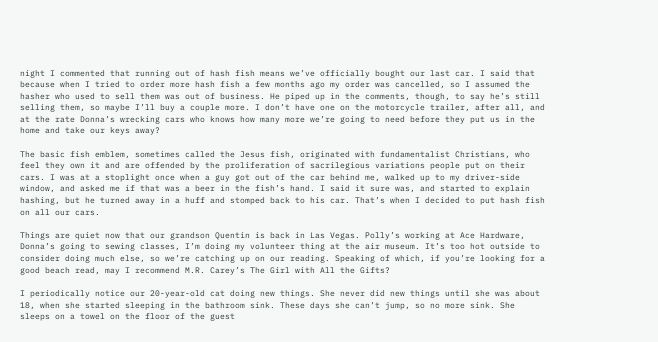night I commented that running out of hash fish means we’ve officially bought our last car. I said that because when I tried to order more hash fish a few months ago my order was cancelled, so I assumed the hasher who used to sell them was out of business. He piped up in the comments, though, to say he’s still selling them, so maybe I’ll buy a couple more. I don’t have one on the motorcycle trailer, after all, and at the rate Donna’s wrecking cars who knows how many more we’re going to need before they put us in the home and take our keys away?

The basic fish emblem, sometimes called the Jesus fish, originated with fundamentalist Christians, who feel they own it and are offended by the proliferation of sacrilegious variations people put on their cars. I was at a stoplight once when a guy got out of the car behind me, walked up to my driver-side window, and asked me if that was a beer in the fish’s hand. I said it sure was, and started to explain hashing, but he turned away in a huff and stomped back to his car. That’s when I decided to put hash fish on all our cars.

Things are quiet now that our grandson Quentin is back in Las Vegas. Polly’s working at Ace Hardware, Donna’s going to sewing classes, I’m doing my volunteer thing at the air museum. It’s too hot outside to consider doing much else, so we’re catching up on our reading. Speaking of which, if you’re looking for a good beach read, may I recommend M.R. Carey’s The Girl with All the Gifts?

I periodically notice our 20-year-old cat doing new things. She never did new things until she was about 18, when she started sleeping in the bathroom sink. These days she can’t jump, so no more sink. She sleeps on a towel on the floor of the guest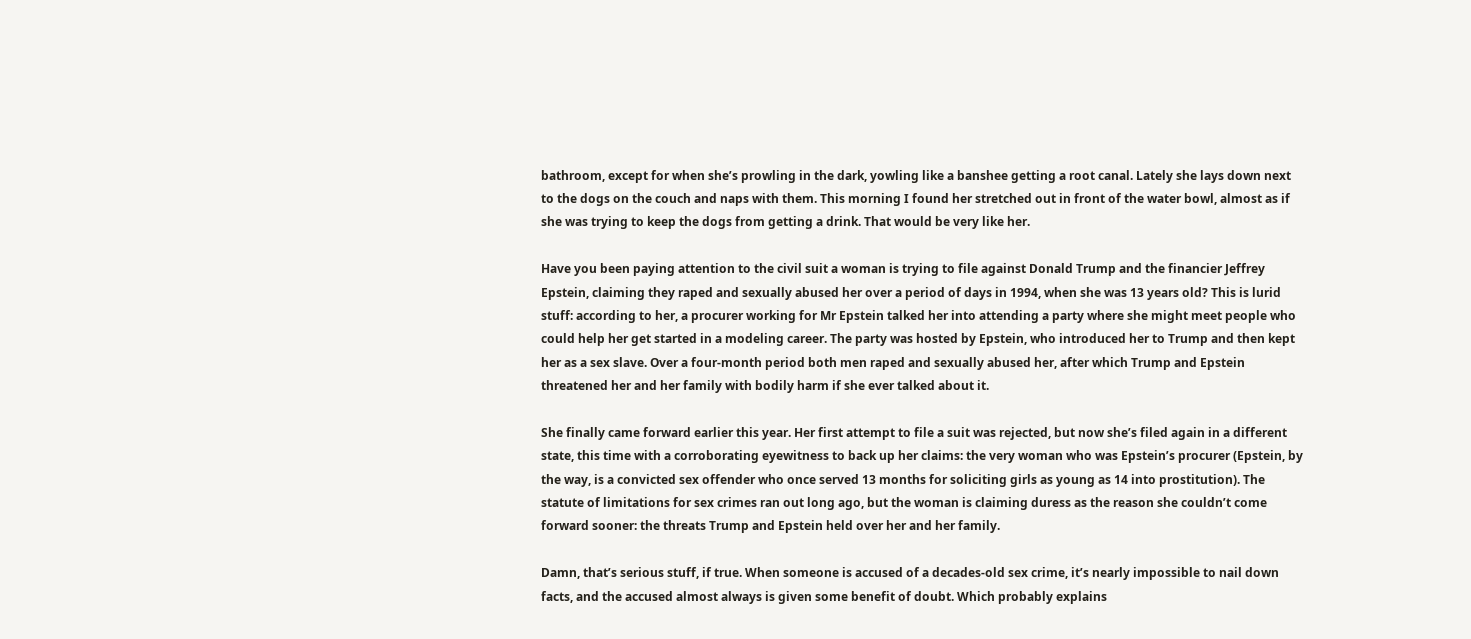bathroom, except for when she’s prowling in the dark, yowling like a banshee getting a root canal. Lately she lays down next to the dogs on the couch and naps with them. This morning I found her stretched out in front of the water bowl, almost as if she was trying to keep the dogs from getting a drink. That would be very like her.

Have you been paying attention to the civil suit a woman is trying to file against Donald Trump and the financier Jeffrey Epstein, claiming they raped and sexually abused her over a period of days in 1994, when she was 13 years old? This is lurid stuff: according to her, a procurer working for Mr Epstein talked her into attending a party where she might meet people who could help her get started in a modeling career. The party was hosted by Epstein, who introduced her to Trump and then kept her as a sex slave. Over a four-month period both men raped and sexually abused her, after which Trump and Epstein threatened her and her family with bodily harm if she ever talked about it.

She finally came forward earlier this year. Her first attempt to file a suit was rejected, but now she’s filed again in a different state, this time with a corroborating eyewitness to back up her claims: the very woman who was Epstein’s procurer (Epstein, by the way, is a convicted sex offender who once served 13 months for soliciting girls as young as 14 into prostitution). The statute of limitations for sex crimes ran out long ago, but the woman is claiming duress as the reason she couldn’t come forward sooner: the threats Trump and Epstein held over her and her family.

Damn, that’s serious stuff, if true. When someone is accused of a decades-old sex crime, it’s nearly impossible to nail down facts, and the accused almost always is given some benefit of doubt. Which probably explains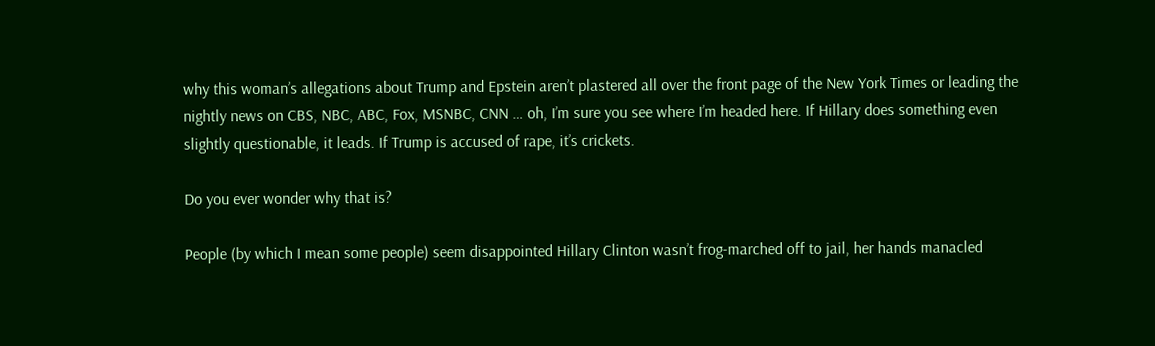why this woman’s allegations about Trump and Epstein aren’t plastered all over the front page of the New York Times or leading the nightly news on CBS, NBC, ABC, Fox, MSNBC, CNN … oh, I’m sure you see where I’m headed here. If Hillary does something even slightly questionable, it leads. If Trump is accused of rape, it’s crickets.

Do you ever wonder why that is?

People (by which I mean some people) seem disappointed Hillary Clinton wasn’t frog-marched off to jail, her hands manacled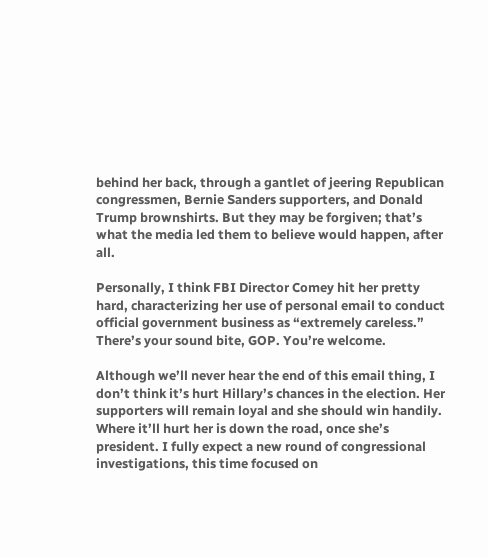behind her back, through a gantlet of jeering Republican congressmen, Bernie Sanders supporters, and Donald Trump brownshirts. But they may be forgiven; that’s what the media led them to believe would happen, after all.

Personally, I think FBI Director Comey hit her pretty hard, characterizing her use of personal email to conduct official government business as “extremely careless.” There’s your sound bite, GOP. You’re welcome.

Although we’ll never hear the end of this email thing, I don’t think it’s hurt Hillary’s chances in the election. Her supporters will remain loyal and she should win handily. Where it’ll hurt her is down the road, once she’s president. I fully expect a new round of congressional investigations, this time focused on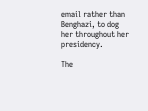email rather than Benghazi, to dog her throughout her presidency.

The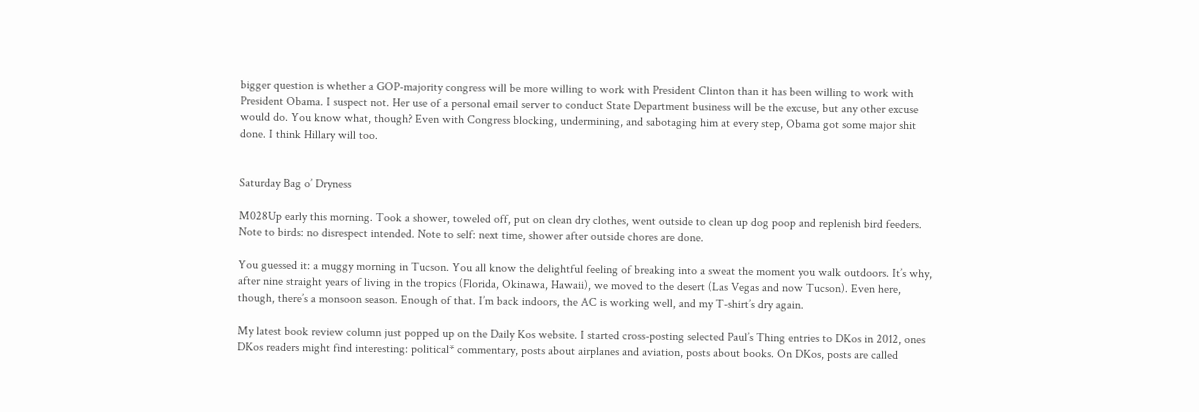bigger question is whether a GOP-majority congress will be more willing to work with President Clinton than it has been willing to work with President Obama. I suspect not. Her use of a personal email server to conduct State Department business will be the excuse, but any other excuse would do. You know what, though? Even with Congress blocking, undermining, and sabotaging him at every step, Obama got some major shit done. I think Hillary will too.


Saturday Bag o’ Dryness

M028Up early this morning. Took a shower, toweled off, put on clean dry clothes, went outside to clean up dog poop and replenish bird feeders. Note to birds: no disrespect intended. Note to self: next time, shower after outside chores are done.

You guessed it: a muggy morning in Tucson. You all know the delightful feeling of breaking into a sweat the moment you walk outdoors. It’s why, after nine straight years of living in the tropics (Florida, Okinawa, Hawaii), we moved to the desert (Las Vegas and now Tucson). Even here, though, there’s a monsoon season. Enough of that. I’m back indoors, the AC is working well, and my T-shirt’s dry again.

My latest book review column just popped up on the Daily Kos website. I started cross-posting selected Paul’s Thing entries to DKos in 2012, ones DKos readers might find interesting: political* commentary, posts about airplanes and aviation, posts about books. On DKos, posts are called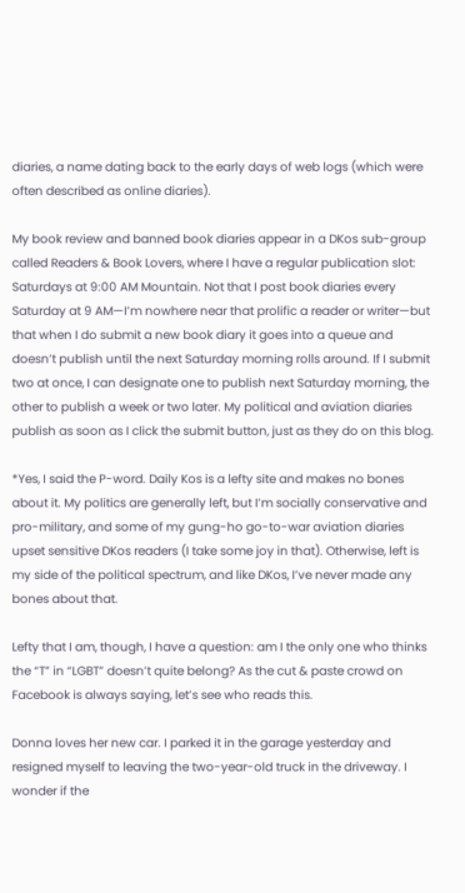diaries, a name dating back to the early days of web logs (which were often described as online diaries).

My book review and banned book diaries appear in a DKos sub-group called Readers & Book Lovers, where I have a regular publication slot: Saturdays at 9:00 AM Mountain. Not that I post book diaries every Saturday at 9 AM—I’m nowhere near that prolific a reader or writer—but that when I do submit a new book diary it goes into a queue and doesn’t publish until the next Saturday morning rolls around. If I submit two at once, I can designate one to publish next Saturday morning, the other to publish a week or two later. My political and aviation diaries publish as soon as I click the submit button, just as they do on this blog.

*Yes, I said the P-word. Daily Kos is a lefty site and makes no bones about it. My politics are generally left, but I’m socially conservative and pro-military, and some of my gung-ho go-to-war aviation diaries upset sensitive DKos readers (I take some joy in that). Otherwise, left is my side of the political spectrum, and like DKos, I’ve never made any bones about that.

Lefty that I am, though, I have a question: am I the only one who thinks the “T” in “LGBT” doesn’t quite belong? As the cut & paste crowd on Facebook is always saying, let’s see who reads this.

Donna loves her new car. I parked it in the garage yesterday and resigned myself to leaving the two-year-old truck in the driveway. I wonder if the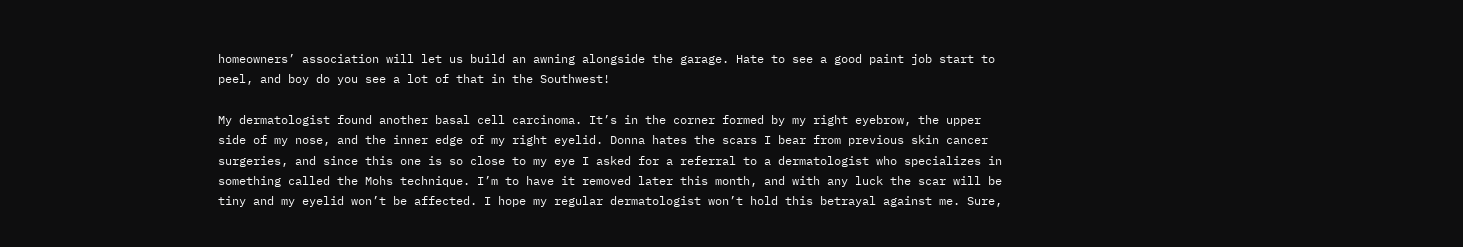homeowners’ association will let us build an awning alongside the garage. Hate to see a good paint job start to peel, and boy do you see a lot of that in the Southwest!

My dermatologist found another basal cell carcinoma. It’s in the corner formed by my right eyebrow, the upper side of my nose, and the inner edge of my right eyelid. Donna hates the scars I bear from previous skin cancer surgeries, and since this one is so close to my eye I asked for a referral to a dermatologist who specializes in something called the Mohs technique. I’m to have it removed later this month, and with any luck the scar will be tiny and my eyelid won’t be affected. I hope my regular dermatologist won’t hold this betrayal against me. Sure,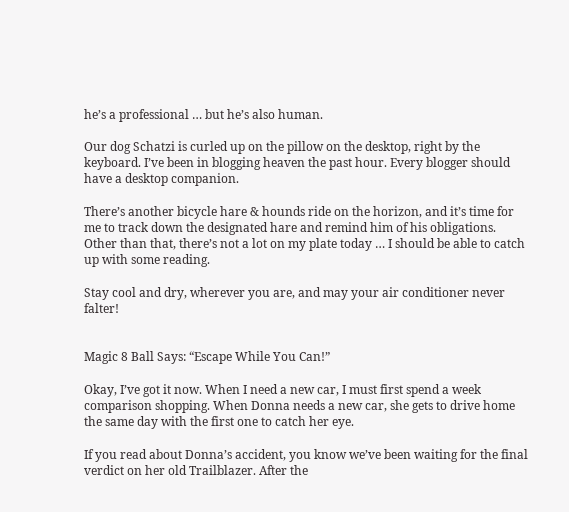he’s a professional … but he’s also human.

Our dog Schatzi is curled up on the pillow on the desktop, right by the keyboard. I’ve been in blogging heaven the past hour. Every blogger should have a desktop companion.

There’s another bicycle hare & hounds ride on the horizon, and it’s time for me to track down the designated hare and remind him of his obligations. Other than that, there’s not a lot on my plate today … I should be able to catch up with some reading.

Stay cool and dry, wherever you are, and may your air conditioner never falter!


Magic 8 Ball Says: “Escape While You Can!”

Okay, I’ve got it now. When I need a new car, I must first spend a week comparison shopping. When Donna needs a new car, she gets to drive home the same day with the first one to catch her eye.

If you read about Donna’s accident, you know we’ve been waiting for the final verdict on her old Trailblazer. After the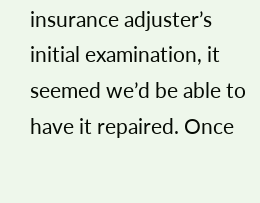insurance adjuster’s initial examination, it seemed we’d be able to have it repaired. Once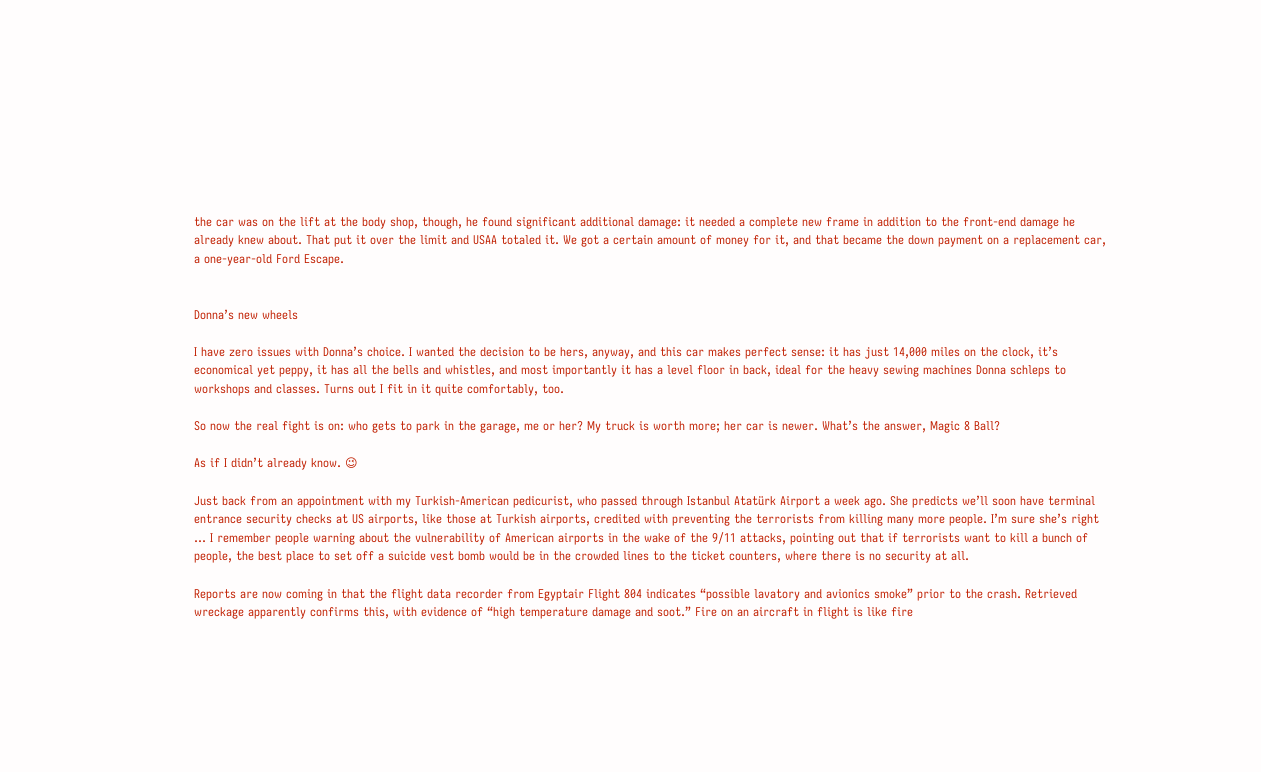the car was on the lift at the body shop, though, he found significant additional damage: it needed a complete new frame in addition to the front-end damage he already knew about. That put it over the limit and USAA totaled it. We got a certain amount of money for it, and that became the down payment on a replacement car, a one-year-old Ford Escape.


Donna’s new wheels

I have zero issues with Donna’s choice. I wanted the decision to be hers, anyway, and this car makes perfect sense: it has just 14,000 miles on the clock, it’s economical yet peppy, it has all the bells and whistles, and most importantly it has a level floor in back, ideal for the heavy sewing machines Donna schleps to workshops and classes. Turns out I fit in it quite comfortably, too.

So now the real fight is on: who gets to park in the garage, me or her? My truck is worth more; her car is newer. What’s the answer, Magic 8 Ball?

As if I didn’t already know. 😉

Just back from an appointment with my Turkish-American pedicurist, who passed through Istanbul Atatürk Airport a week ago. She predicts we’ll soon have terminal entrance security checks at US airports, like those at Turkish airports, credited with preventing the terrorists from killing many more people. I’m sure she’s right … I remember people warning about the vulnerability of American airports in the wake of the 9/11 attacks, pointing out that if terrorists want to kill a bunch of people, the best place to set off a suicide vest bomb would be in the crowded lines to the ticket counters, where there is no security at all.

Reports are now coming in that the flight data recorder from Egyptair Flight 804 indicates “possible lavatory and avionics smoke” prior to the crash. Retrieved wreckage apparently confirms this, with evidence of “high temperature damage and soot.” Fire on an aircraft in flight is like fire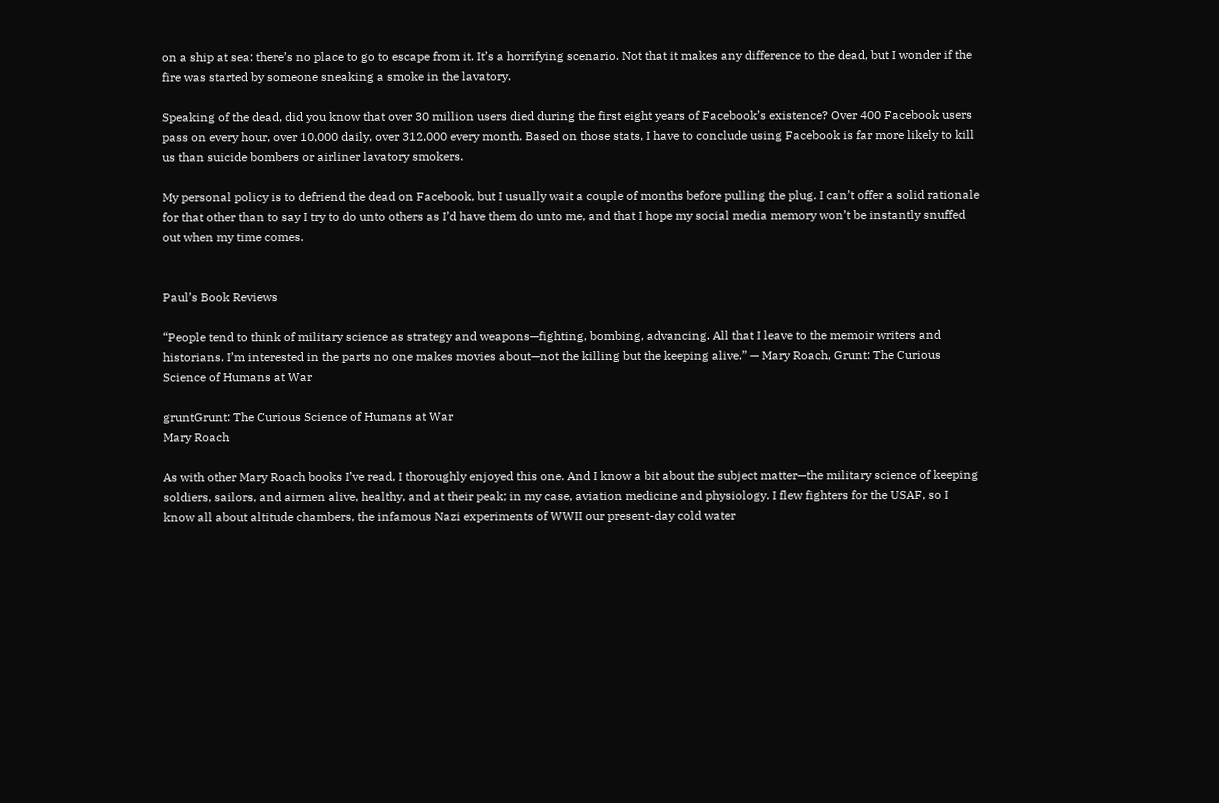on a ship at sea: there’s no place to go to escape from it. It’s a horrifying scenario. Not that it makes any difference to the dead, but I wonder if the fire was started by someone sneaking a smoke in the lavatory.

Speaking of the dead, did you know that over 30 million users died during the first eight years of Facebook’s existence? Over 400 Facebook users pass on every hour, over 10,000 daily, over 312,000 every month. Based on those stats, I have to conclude using Facebook is far more likely to kill us than suicide bombers or airliner lavatory smokers.

My personal policy is to defriend the dead on Facebook, but I usually wait a couple of months before pulling the plug. I can’t offer a solid rationale for that other than to say I try to do unto others as I’d have them do unto me, and that I hope my social media memory won’t be instantly snuffed out when my time comes.


Paul’s Book Reviews

“People tend to think of military science as strategy and weapons—fighting, bombing, advancing. All that I leave to the memoir writers and historians. I’m interested in the parts no one makes movies about—not the killing but the keeping alive.” — Mary Roach, Grunt: The Curious Science of Humans at War

gruntGrunt: The Curious Science of Humans at War
Mary Roach

As with other Mary Roach books I’ve read, I thoroughly enjoyed this one. And I know a bit about the subject matter—the military science of keeping soldiers, sailors, and airmen alive, healthy, and at their peak; in my case, aviation medicine and physiology. I flew fighters for the USAF, so I know all about altitude chambers, the infamous Nazi experiments of WWII our present-day cold water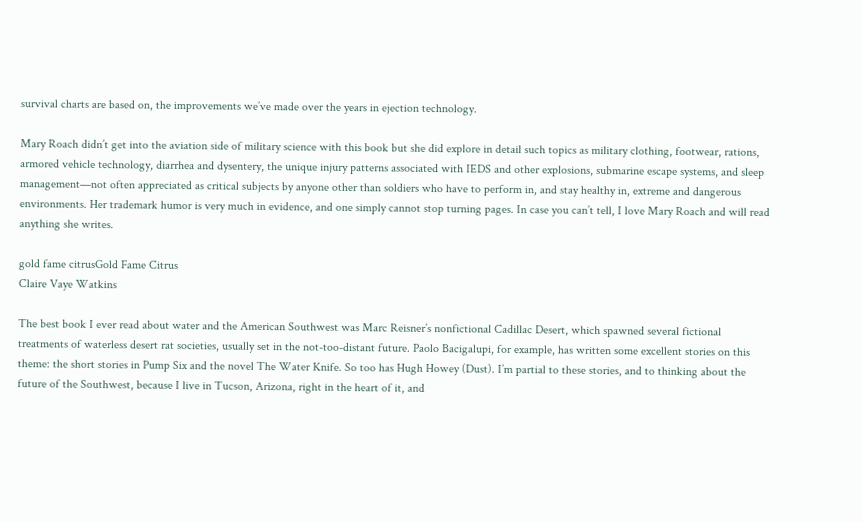survival charts are based on, the improvements we’ve made over the years in ejection technology.

Mary Roach didn’t get into the aviation side of military science with this book but she did explore in detail such topics as military clothing, footwear, rations, armored vehicle technology, diarrhea and dysentery, the unique injury patterns associated with IEDS and other explosions, submarine escape systems, and sleep management—not often appreciated as critical subjects by anyone other than soldiers who have to perform in, and stay healthy in, extreme and dangerous environments. Her trademark humor is very much in evidence, and one simply cannot stop turning pages. In case you can’t tell, I love Mary Roach and will read anything she writes.

gold fame citrusGold Fame Citrus
Claire Vaye Watkins

The best book I ever read about water and the American Southwest was Marc Reisner’s nonfictional Cadillac Desert, which spawned several fictional treatments of waterless desert rat societies, usually set in the not-too-distant future. Paolo Bacigalupi, for example, has written some excellent stories on this theme: the short stories in Pump Six and the novel The Water Knife. So too has Hugh Howey (Dust). I’m partial to these stories, and to thinking about the future of the Southwest, because I live in Tucson, Arizona, right in the heart of it, and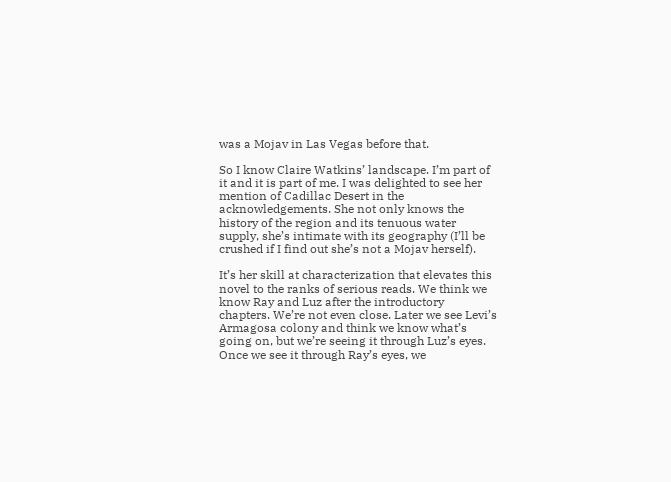was a Mojav in Las Vegas before that.

So I know Claire Watkins’ landscape. I’m part of it and it is part of me. I was delighted to see her mention of Cadillac Desert in the acknowledgements. She not only knows the history of the region and its tenuous water supply, she’s intimate with its geography (I’ll be crushed if I find out she’s not a Mojav herself).

It’s her skill at characterization that elevates this novel to the ranks of serious reads. We think we know Ray and Luz after the introductory chapters. We’re not even close. Later we see Levi’s Armagosa colony and think we know what’s going on, but we’re seeing it through Luz’s eyes. Once we see it through Ray’s eyes, we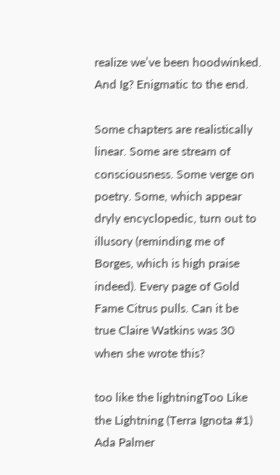realize we’ve been hoodwinked. And Ig? Enigmatic to the end.

Some chapters are realistically linear. Some are stream of consciousness. Some verge on poetry. Some, which appear dryly encyclopedic, turn out to illusory (reminding me of Borges, which is high praise indeed). Every page of Gold Fame Citrus pulls. Can it be true Claire Watkins was 30 when she wrote this?

too like the lightningToo Like the Lightning (Terra Ignota #1)
Ada Palmer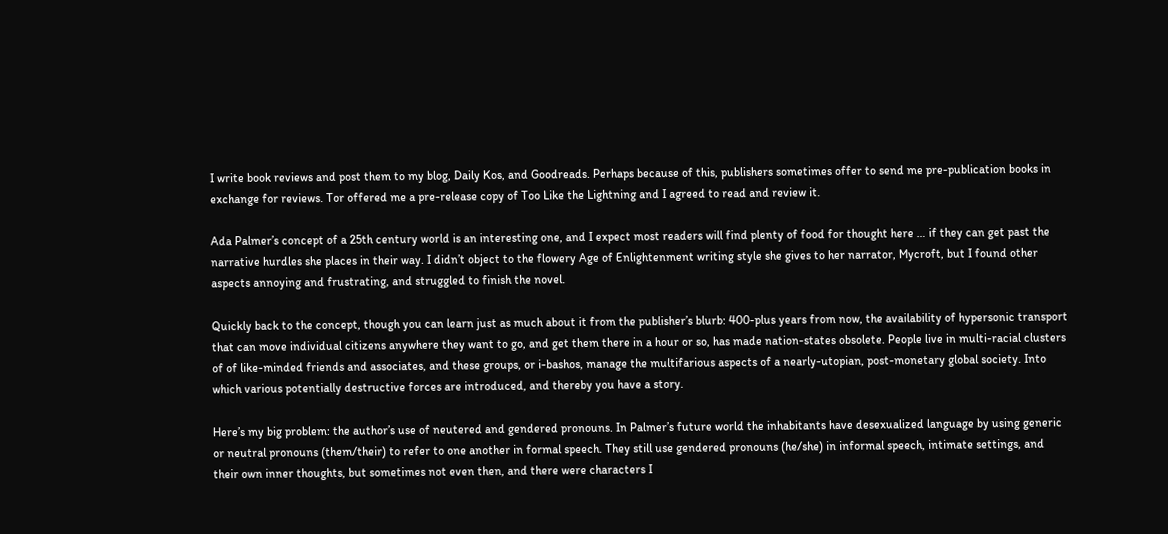I write book reviews and post them to my blog, Daily Kos, and Goodreads. Perhaps because of this, publishers sometimes offer to send me pre-publication books in exchange for reviews. Tor offered me a pre-release copy of Too Like the Lightning and I agreed to read and review it.

Ada Palmer’s concept of a 25th century world is an interesting one, and I expect most readers will find plenty of food for thought here … if they can get past the narrative hurdles she places in their way. I didn’t object to the flowery Age of Enlightenment writing style she gives to her narrator, Mycroft, but I found other aspects annoying and frustrating, and struggled to finish the novel.

Quickly back to the concept, though you can learn just as much about it from the publisher’s blurb: 400-plus years from now, the availability of hypersonic transport that can move individual citizens anywhere they want to go, and get them there in a hour or so, has made nation-states obsolete. People live in multi-racial clusters of of like-minded friends and associates, and these groups, or i-bashos, manage the multifarious aspects of a nearly-utopian, post-monetary global society. Into which various potentially destructive forces are introduced, and thereby you have a story.

Here’s my big problem: the author’s use of neutered and gendered pronouns. In Palmer’s future world the inhabitants have desexualized language by using generic or neutral pronouns (them/their) to refer to one another in formal speech. They still use gendered pronouns (he/she) in informal speech, intimate settings, and their own inner thoughts, but sometimes not even then, and there were characters I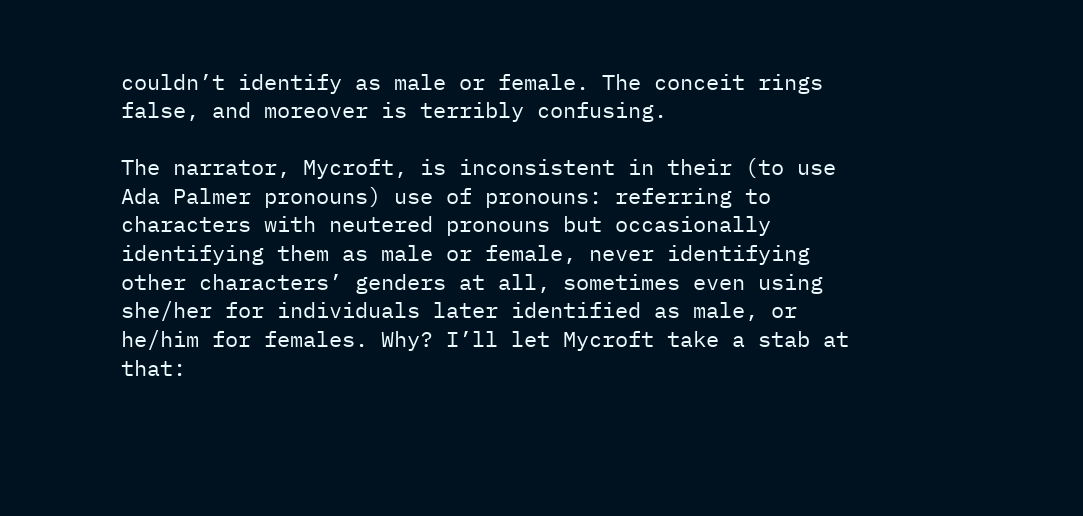couldn’t identify as male or female. The conceit rings false, and moreover is terribly confusing.

The narrator, Mycroft, is inconsistent in their (to use Ada Palmer pronouns) use of pronouns: referring to characters with neutered pronouns but occasionally identifying them as male or female, never identifying other characters’ genders at all, sometimes even using she/her for individuals later identified as male, or he/him for females. Why? I’ll let Mycroft take a stab at that: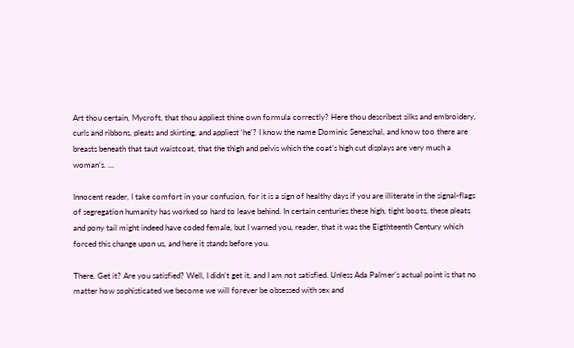Art thou certain, Mycroft, that thou appliest thine own formula correctly? Here thou describest silks and embroidery, curls and ribbons, pleats and skirting, and appliest ‘he’? I know the name Dominic Seneschal, and know too there are breasts beneath that taut waistcoat, that the thigh and pelvis which the coat’s high cut displays are very much a woman’s. …

Innocent reader, I take comfort in your confusion, for it is a sign of healthy days if you are illiterate in the signal-flags of segregation humanity has worked so hard to leave behind. In certain centuries these high, tight boots, these pleats and pony tail might indeed have coded female, but I warned you, reader, that it was the Eigthteenth Century which forced this change upon us, and here it stands before you.

There. Get it? Are you satisfied? Well, I didn’t get it, and I am not satisfied. Unless Ada Palmer’s actual point is that no matter how sophisticated we become we will forever be obsessed with sex and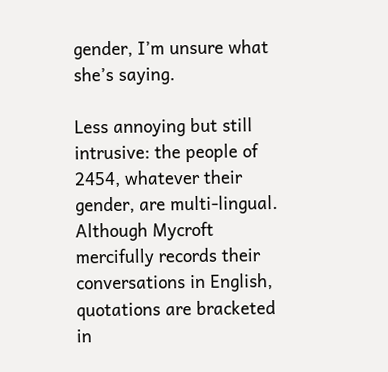gender, I’m unsure what she’s saying.

Less annoying but still intrusive: the people of 2454, whatever their gender, are multi-lingual. Although Mycroft mercifully records their conversations in English, quotations are bracketed in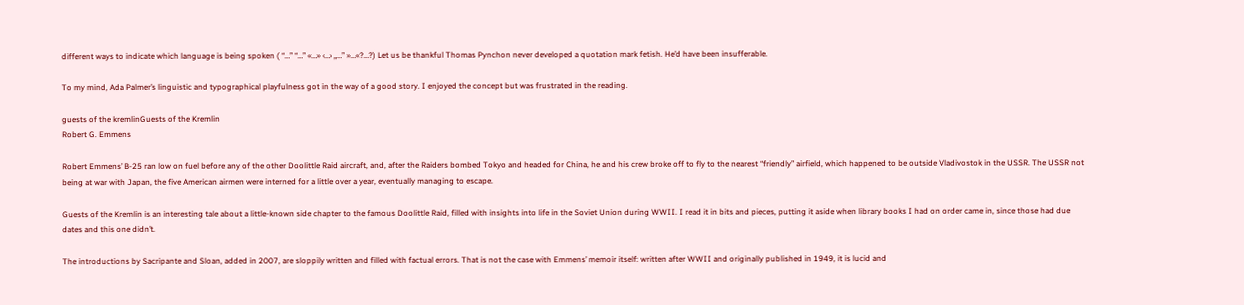different ways to indicate which language is being spoken ( “…” “…” «…» ‹…› „…” »…«?…?) Let us be thankful Thomas Pynchon never developed a quotation mark fetish. He’d have been insufferable.

To my mind, Ada Palmer’s linguistic and typographical playfulness got in the way of a good story. I enjoyed the concept but was frustrated in the reading.

guests of the kremlinGuests of the Kremlin
Robert G. Emmens

Robert Emmens’ B-25 ran low on fuel before any of the other Doolittle Raid aircraft, and, after the Raiders bombed Tokyo and headed for China, he and his crew broke off to fly to the nearest “friendly” airfield, which happened to be outside Vladivostok in the USSR. The USSR not being at war with Japan, the five American airmen were interned for a little over a year, eventually managing to escape.

Guests of the Kremlin is an interesting tale about a little-known side chapter to the famous Doolittle Raid, filled with insights into life in the Soviet Union during WWII. I read it in bits and pieces, putting it aside when library books I had on order came in, since those had due dates and this one didn’t.

The introductions by Sacripante and Sloan, added in 2007, are sloppily written and filled with factual errors. That is not the case with Emmens’ memoir itself: written after WWII and originally published in 1949, it is lucid and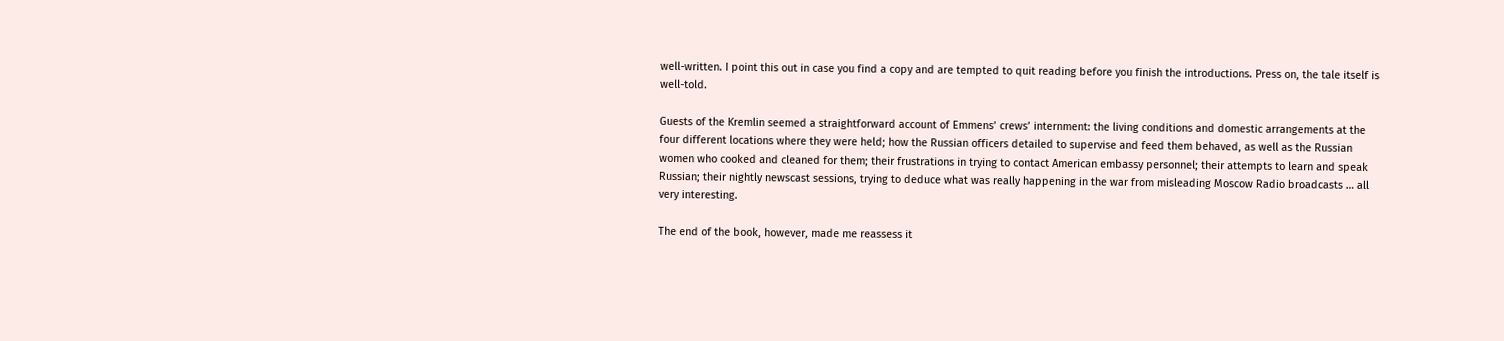well-written. I point this out in case you find a copy and are tempted to quit reading before you finish the introductions. Press on, the tale itself is well-told.

Guests of the Kremlin seemed a straightforward account of Emmens’ crews’ internment: the living conditions and domestic arrangements at the four different locations where they were held; how the Russian officers detailed to supervise and feed them behaved, as well as the Russian women who cooked and cleaned for them; their frustrations in trying to contact American embassy personnel; their attempts to learn and speak Russian; their nightly newscast sessions, trying to deduce what was really happening in the war from misleading Moscow Radio broadcasts … all very interesting.

The end of the book, however, made me reassess it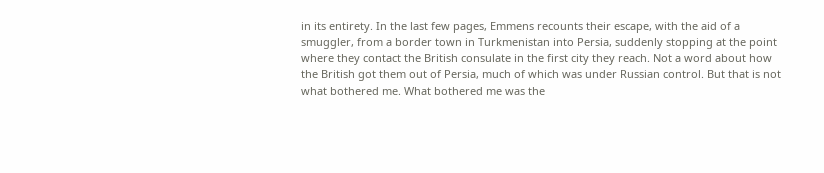in its entirety. In the last few pages, Emmens recounts their escape, with the aid of a smuggler, from a border town in Turkmenistan into Persia, suddenly stopping at the point where they contact the British consulate in the first city they reach. Not a word about how the British got them out of Persia, much of which was under Russian control. But that is not what bothered me. What bothered me was the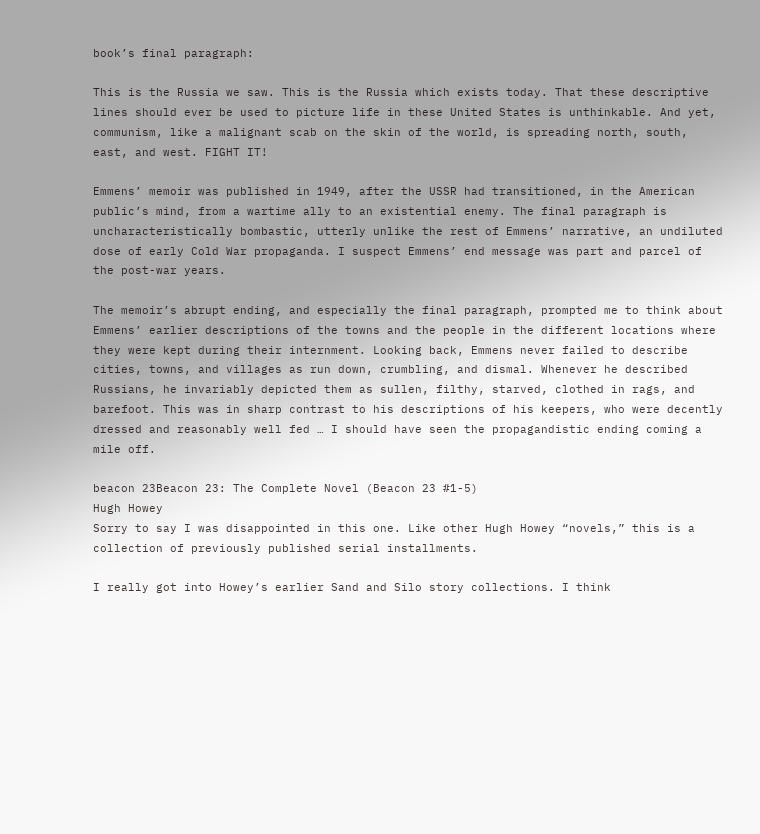book’s final paragraph:

This is the Russia we saw. This is the Russia which exists today. That these descriptive lines should ever be used to picture life in these United States is unthinkable. And yet, communism, like a malignant scab on the skin of the world, is spreading north, south, east, and west. FIGHT IT!

Emmens’ memoir was published in 1949, after the USSR had transitioned, in the American public’s mind, from a wartime ally to an existential enemy. The final paragraph is uncharacteristically bombastic, utterly unlike the rest of Emmens’ narrative, an undiluted dose of early Cold War propaganda. I suspect Emmens’ end message was part and parcel of the post-war years.

The memoir’s abrupt ending, and especially the final paragraph, prompted me to think about Emmens’ earlier descriptions of the towns and the people in the different locations where they were kept during their internment. Looking back, Emmens never failed to describe cities, towns, and villages as run down, crumbling, and dismal. Whenever he described Russians, he invariably depicted them as sullen, filthy, starved, clothed in rags, and barefoot. This was in sharp contrast to his descriptions of his keepers, who were decently dressed and reasonably well fed … I should have seen the propagandistic ending coming a mile off.

beacon 23Beacon 23: The Complete Novel (Beacon 23 #1-5)
Hugh Howey
Sorry to say I was disappointed in this one. Like other Hugh Howey “novels,” this is a collection of previously published serial installments.

I really got into Howey’s earlier Sand and Silo story collections. I think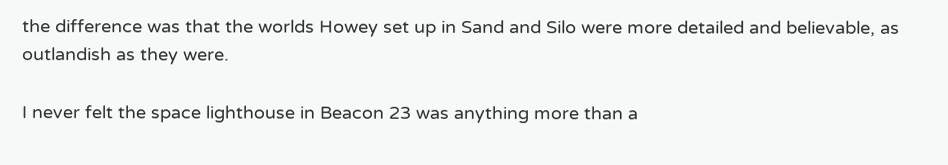the difference was that the worlds Howey set up in Sand and Silo were more detailed and believable, as outlandish as they were.

I never felt the space lighthouse in Beacon 23 was anything more than a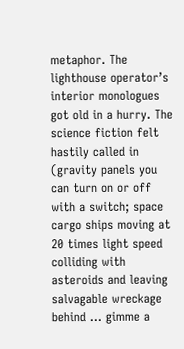metaphor. The lighthouse operator’s interior monologues got old in a hurry. The science fiction felt hastily called in (gravity panels you can turn on or off with a switch; space cargo ships moving at 20 times light speed colliding with asteroids and leaving salvagable wreckage behind … gimme a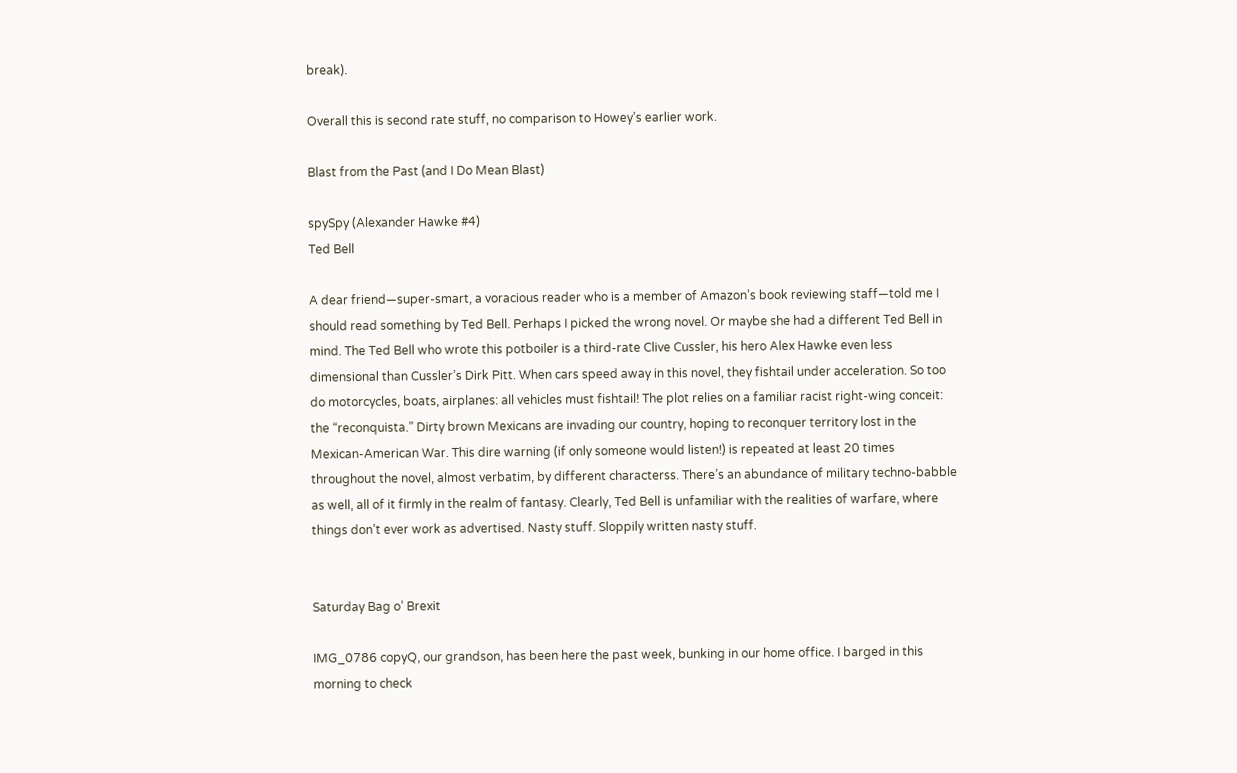break).

Overall this is second rate stuff, no comparison to Howey’s earlier work.

Blast from the Past (and I Do Mean Blast)

spySpy (Alexander Hawke #4)
Ted Bell

A dear friend—super-smart, a voracious reader who is a member of Amazon’s book reviewing staff—told me I should read something by Ted Bell. Perhaps I picked the wrong novel. Or maybe she had a different Ted Bell in mind. The Ted Bell who wrote this potboiler is a third-rate Clive Cussler, his hero Alex Hawke even less dimensional than Cussler’s Dirk Pitt. When cars speed away in this novel, they fishtail under acceleration. So too do motorcycles, boats, airplanes: all vehicles must fishtail! The plot relies on a familiar racist right-wing conceit: the “reconquista.” Dirty brown Mexicans are invading our country, hoping to reconquer territory lost in the Mexican-American War. This dire warning (if only someone would listen!) is repeated at least 20 times throughout the novel, almost verbatim, by different characterss. There’s an abundance of military techno-babble as well, all of it firmly in the realm of fantasy. Clearly, Ted Bell is unfamiliar with the realities of warfare, where things don’t ever work as advertised. Nasty stuff. Sloppily written nasty stuff.


Saturday Bag o’ Brexit

IMG_0786 copyQ, our grandson, has been here the past week, bunking in our home office. I barged in this morning to check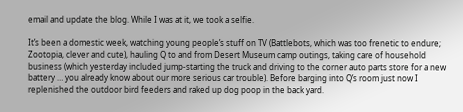email and update the blog. While I was at it, we took a selfie.

It’s been a domestic week, watching young people’s stuff on TV (Battlebots, which was too frenetic to endure; Zootopia, clever and cute), hauling Q to and from Desert Museum camp outings, taking care of household business (which yesterday included jump-starting the truck and driving to the corner auto parts store for a new battery … you already know about our more serious car trouble). Before barging into Q’s room just now I replenished the outdoor bird feeders and raked up dog poop in the back yard.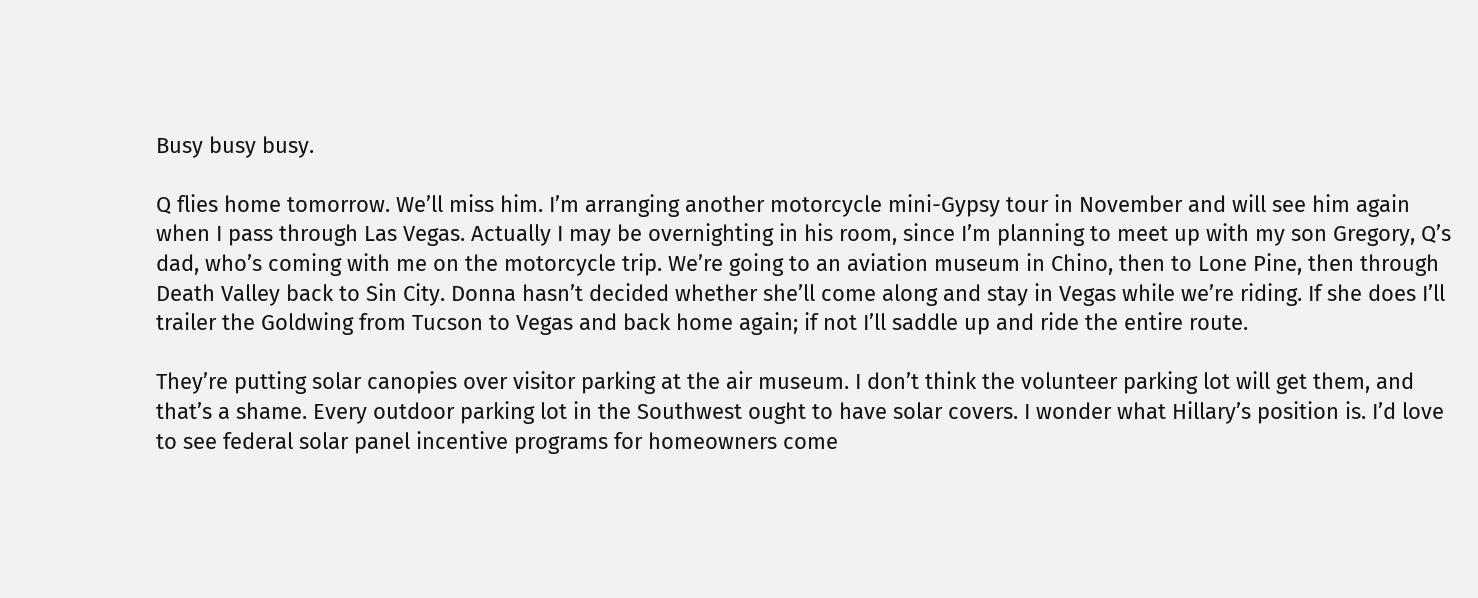Busy busy busy.

Q flies home tomorrow. We’ll miss him. I’m arranging another motorcycle mini-Gypsy tour in November and will see him again when I pass through Las Vegas. Actually I may be overnighting in his room, since I’m planning to meet up with my son Gregory, Q’s dad, who’s coming with me on the motorcycle trip. We’re going to an aviation museum in Chino, then to Lone Pine, then through Death Valley back to Sin City. Donna hasn’t decided whether she’ll come along and stay in Vegas while we’re riding. If she does I’ll trailer the Goldwing from Tucson to Vegas and back home again; if not I’ll saddle up and ride the entire route.

They’re putting solar canopies over visitor parking at the air museum. I don’t think the volunteer parking lot will get them, and that’s a shame. Every outdoor parking lot in the Southwest ought to have solar covers. I wonder what Hillary’s position is. I’d love to see federal solar panel incentive programs for homeowners come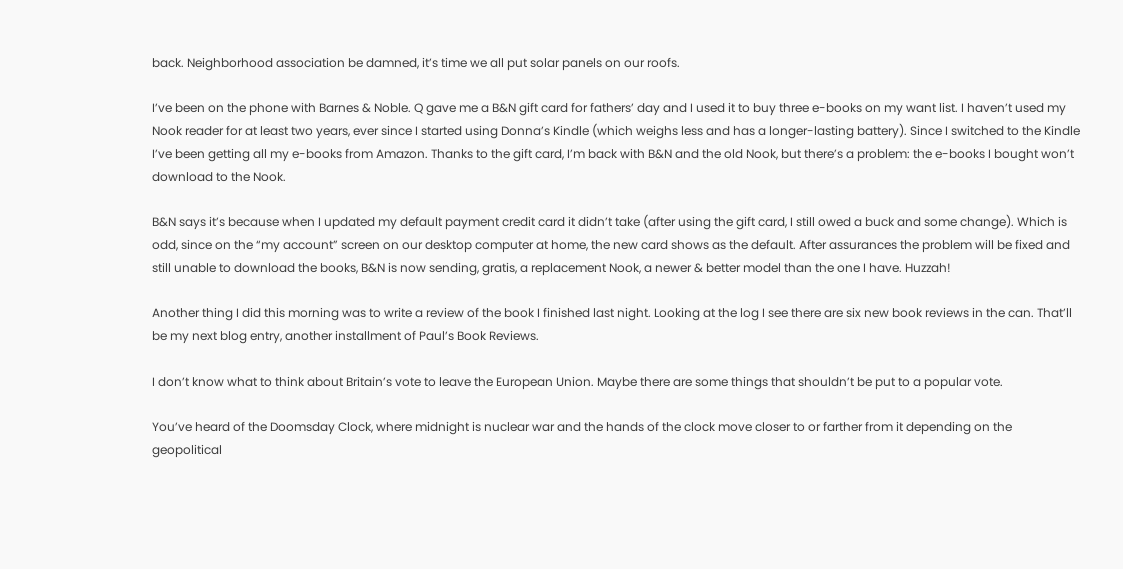back. Neighborhood association be damned, it’s time we all put solar panels on our roofs.

I’ve been on the phone with Barnes & Noble. Q gave me a B&N gift card for fathers’ day and I used it to buy three e-books on my want list. I haven’t used my Nook reader for at least two years, ever since I started using Donna’s Kindle (which weighs less and has a longer-lasting battery). Since I switched to the Kindle I’ve been getting all my e-books from Amazon. Thanks to the gift card, I’m back with B&N and the old Nook, but there’s a problem: the e-books I bought won’t download to the Nook.

B&N says it’s because when I updated my default payment credit card it didn’t take (after using the gift card, I still owed a buck and some change). Which is odd, since on the “my account” screen on our desktop computer at home, the new card shows as the default. After assurances the problem will be fixed and still unable to download the books, B&N is now sending, gratis, a replacement Nook, a newer & better model than the one I have. Huzzah!

Another thing I did this morning was to write a review of the book I finished last night. Looking at the log I see there are six new book reviews in the can. That’ll be my next blog entry, another installment of Paul’s Book Reviews.

I don’t know what to think about Britain’s vote to leave the European Union. Maybe there are some things that shouldn’t be put to a popular vote.

You’ve heard of the Doomsday Clock, where midnight is nuclear war and the hands of the clock move closer to or farther from it depending on the geopolitical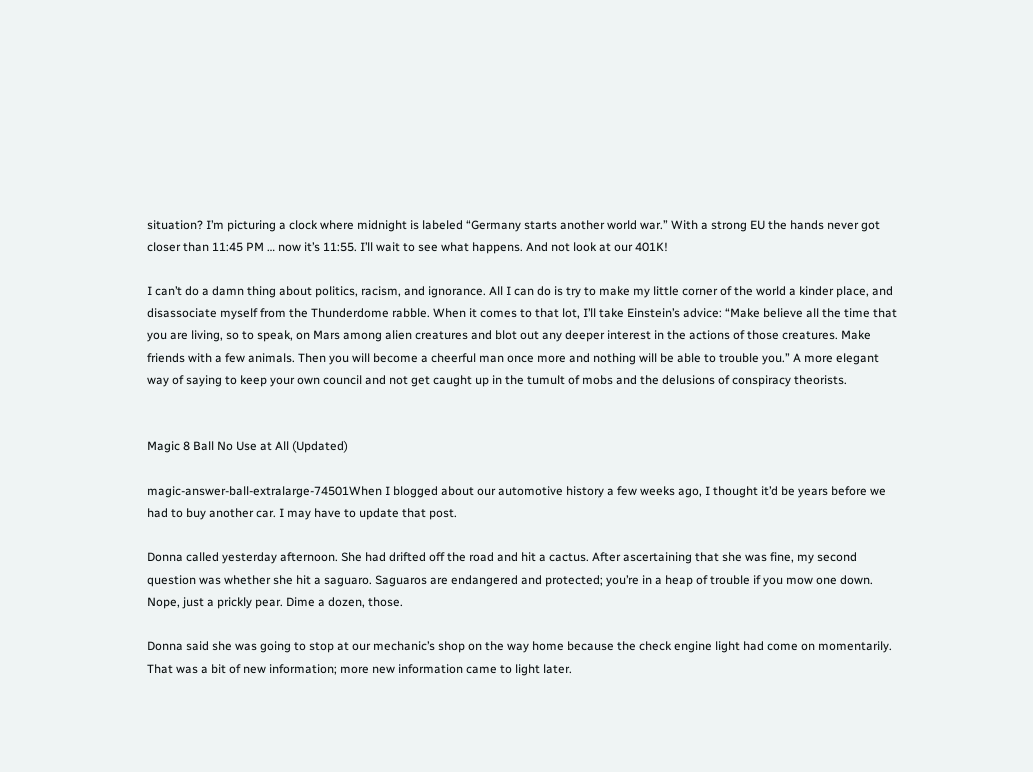situation? I’m picturing a clock where midnight is labeled “Germany starts another world war.” With a strong EU the hands never got closer than 11:45 PM … now it’s 11:55. I’ll wait to see what happens. And not look at our 401K!

I can’t do a damn thing about politics, racism, and ignorance. All I can do is try to make my little corner of the world a kinder place, and disassociate myself from the Thunderdome rabble. When it comes to that lot, I’ll take Einstein’s advice: “Make believe all the time that you are living, so to speak, on Mars among alien creatures and blot out any deeper interest in the actions of those creatures. Make friends with a few animals. Then you will become a cheerful man once more and nothing will be able to trouble you.” A more elegant way of saying to keep your own council and not get caught up in the tumult of mobs and the delusions of conspiracy theorists.


Magic 8 Ball No Use at All (Updated)

magic-answer-ball-extralarge-74501When I blogged about our automotive history a few weeks ago, I thought it’d be years before we had to buy another car. I may have to update that post.

Donna called yesterday afternoon. She had drifted off the road and hit a cactus. After ascertaining that she was fine, my second question was whether she hit a saguaro. Saguaros are endangered and protected; you’re in a heap of trouble if you mow one down. Nope, just a prickly pear. Dime a dozen, those.

Donna said she was going to stop at our mechanic’s shop on the way home because the check engine light had come on momentarily. That was a bit of new information; more new information came to light later.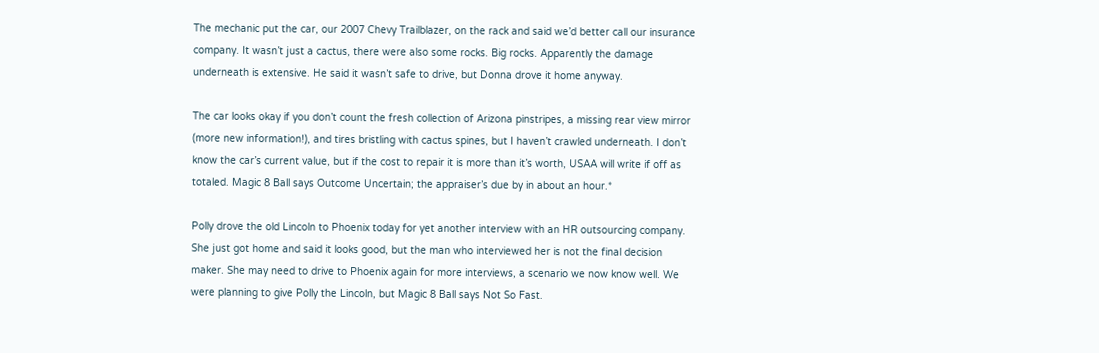The mechanic put the car, our 2007 Chevy Trailblazer, on the rack and said we’d better call our insurance company. It wasn’t just a cactus, there were also some rocks. Big rocks. Apparently the damage underneath is extensive. He said it wasn’t safe to drive, but Donna drove it home anyway.

The car looks okay if you don’t count the fresh collection of Arizona pinstripes, a missing rear view mirror (more new information!), and tires bristling with cactus spines, but I haven’t crawled underneath. I don’t know the car’s current value, but if the cost to repair it is more than it’s worth, USAA will write if off as totaled. Magic 8 Ball says Outcome Uncertain; the appraiser’s due by in about an hour.*

Polly drove the old Lincoln to Phoenix today for yet another interview with an HR outsourcing company. She just got home and said it looks good, but the man who interviewed her is not the final decision maker. She may need to drive to Phoenix again for more interviews, a scenario we now know well. We were planning to give Polly the Lincoln, but Magic 8 Ball says Not So Fast.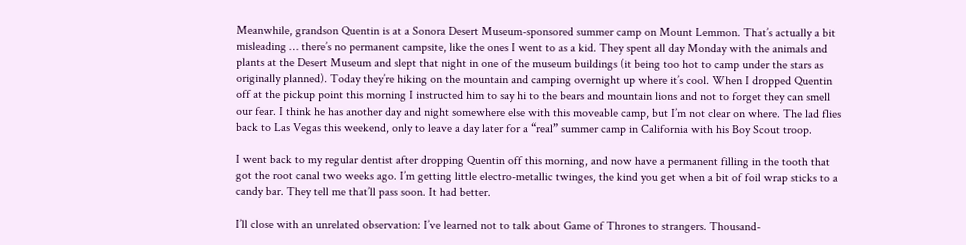Meanwhile, grandson Quentin is at a Sonora Desert Museum-sponsored summer camp on Mount Lemmon. That’s actually a bit misleading … there’s no permanent campsite, like the ones I went to as a kid. They spent all day Monday with the animals and plants at the Desert Museum and slept that night in one of the museum buildings (it being too hot to camp under the stars as originally planned). Today they’re hiking on the mountain and camping overnight up where it’s cool. When I dropped Quentin off at the pickup point this morning I instructed him to say hi to the bears and mountain lions and not to forget they can smell our fear. I think he has another day and night somewhere else with this moveable camp, but I’m not clear on where. The lad flies back to Las Vegas this weekend, only to leave a day later for a “real” summer camp in California with his Boy Scout troop.

I went back to my regular dentist after dropping Quentin off this morning, and now have a permanent filling in the tooth that got the root canal two weeks ago. I’m getting little electro-metallic twinges, the kind you get when a bit of foil wrap sticks to a candy bar. They tell me that’ll pass soon. It had better.

I’ll close with an unrelated observation: I’ve learned not to talk about Game of Thrones to strangers. Thousand-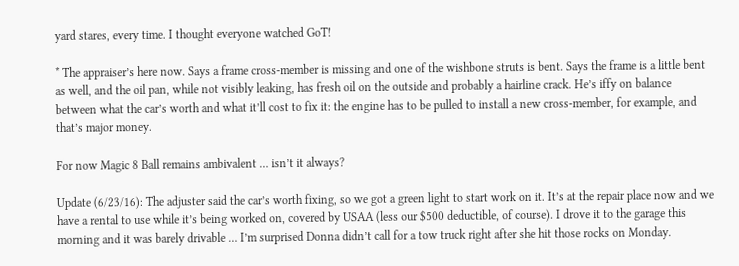yard stares, every time. I thought everyone watched GoT!

* The appraiser’s here now. Says a frame cross-member is missing and one of the wishbone struts is bent. Says the frame is a little bent as well, and the oil pan, while not visibly leaking, has fresh oil on the outside and probably a hairline crack. He’s iffy on balance between what the car’s worth and what it’ll cost to fix it: the engine has to be pulled to install a new cross-member, for example, and that’s major money.

For now Magic 8 Ball remains ambivalent … isn’t it always?

Update (6/23/16): The adjuster said the car’s worth fixing, so we got a green light to start work on it. It’s at the repair place now and we have a rental to use while it’s being worked on, covered by USAA (less our $500 deductible, of course). I drove it to the garage this morning and it was barely drivable … I’m surprised Donna didn’t call for a tow truck right after she hit those rocks on Monday.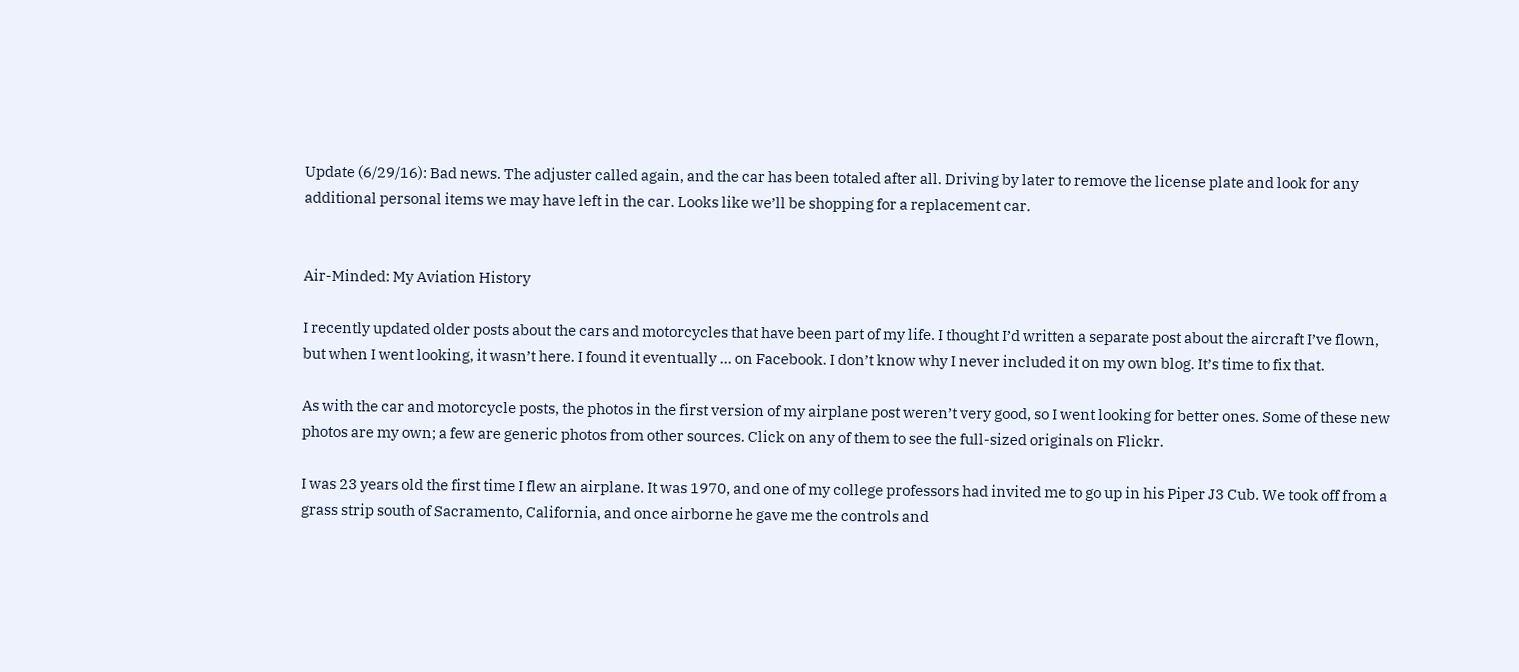Update (6/29/16): Bad news. The adjuster called again, and the car has been totaled after all. Driving by later to remove the license plate and look for any additional personal items we may have left in the car. Looks like we’ll be shopping for a replacement car.


Air-Minded: My Aviation History

I recently updated older posts about the cars and motorcycles that have been part of my life. I thought I’d written a separate post about the aircraft I’ve flown, but when I went looking, it wasn’t here. I found it eventually … on Facebook. I don’t know why I never included it on my own blog. It’s time to fix that.

As with the car and motorcycle posts, the photos in the first version of my airplane post weren’t very good, so I went looking for better ones. Some of these new photos are my own; a few are generic photos from other sources. Click on any of them to see the full-sized originals on Flickr.

I was 23 years old the first time I flew an airplane. It was 1970, and one of my college professors had invited me to go up in his Piper J3 Cub. We took off from a grass strip south of Sacramento, California, and once airborne he gave me the controls and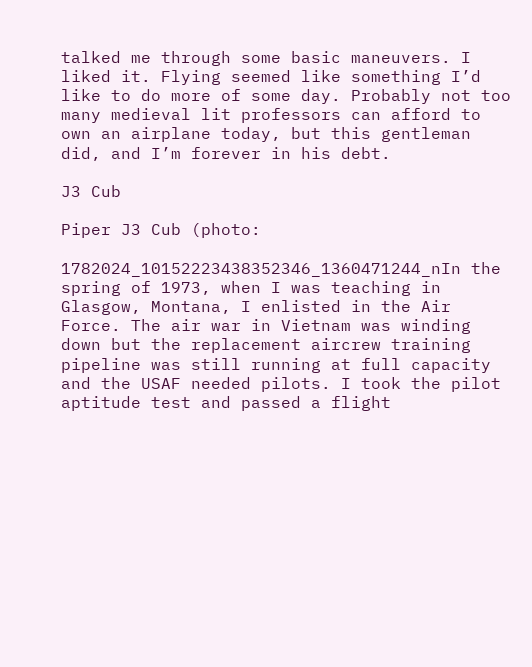talked me through some basic maneuvers. I liked it. Flying seemed like something I’d like to do more of some day. Probably not too many medieval lit professors can afford to own an airplane today, but this gentleman did, and I’m forever in his debt.

J3 Cub

Piper J3 Cub (photo:

1782024_10152223438352346_1360471244_nIn the spring of 1973, when I was teaching in Glasgow, Montana, I enlisted in the Air Force. The air war in Vietnam was winding down but the replacement aircrew training pipeline was still running at full capacity and the USAF needed pilots. I took the pilot aptitude test and passed a flight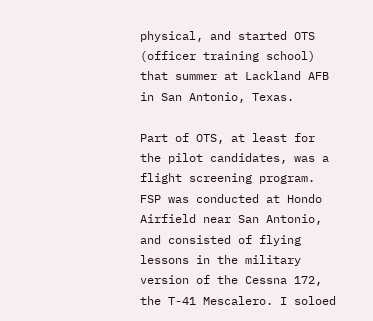physical, and started OTS (officer training school) that summer at Lackland AFB in San Antonio, Texas.

Part of OTS, at least for the pilot candidates, was a flight screening program. FSP was conducted at Hondo Airfield near San Antonio, and consisted of flying lessons in the military version of the Cessna 172, the T-41 Mescalero. I soloed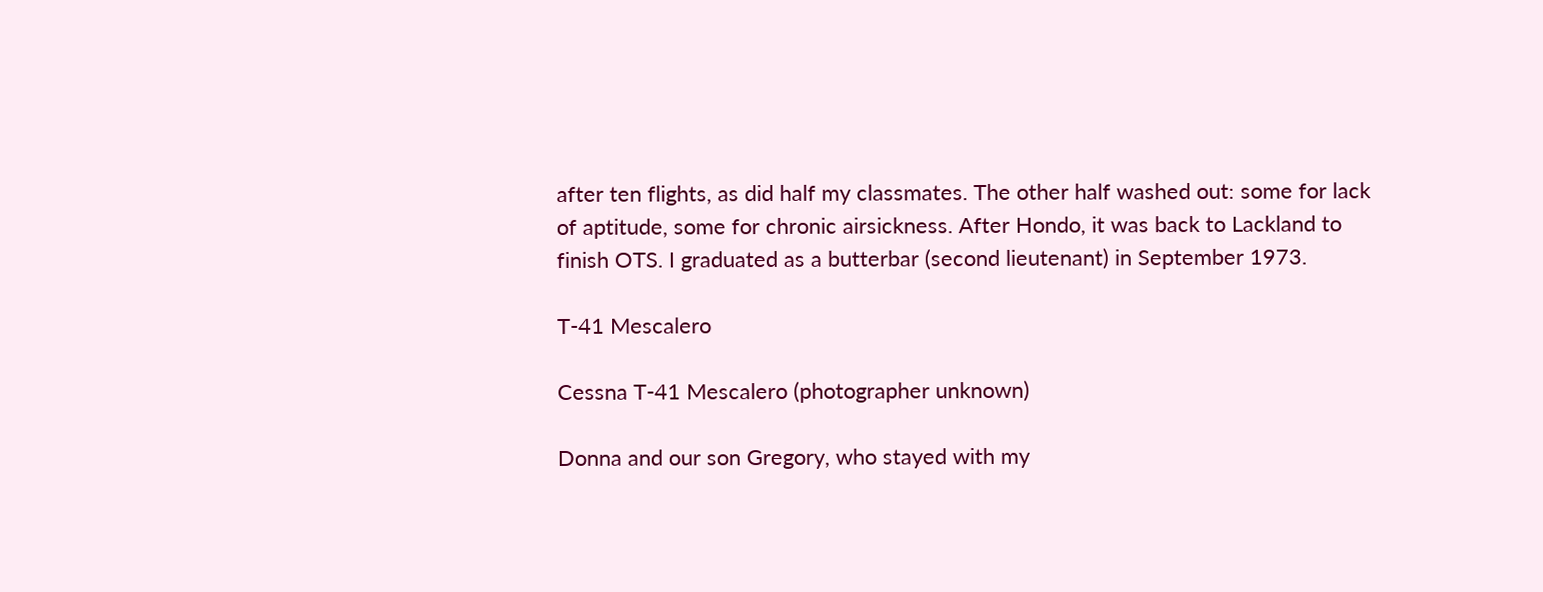after ten flights, as did half my classmates. The other half washed out: some for lack of aptitude, some for chronic airsickness. After Hondo, it was back to Lackland to finish OTS. I graduated as a butterbar (second lieutenant) in September 1973.

T-41 Mescalero

Cessna T-41 Mescalero (photographer unknown)

Donna and our son Gregory, who stayed with my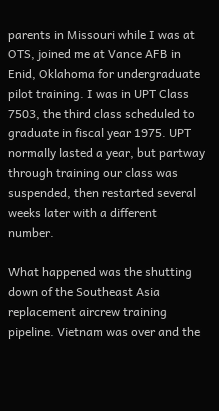parents in Missouri while I was at OTS, joined me at Vance AFB in Enid, Oklahoma for undergraduate pilot training. I was in UPT Class 7503, the third class scheduled to graduate in fiscal year 1975. UPT normally lasted a year, but partway through training our class was suspended, then restarted several weeks later with a different number.

What happened was the shutting down of the Southeast Asia replacement aircrew training pipeline. Vietnam was over and the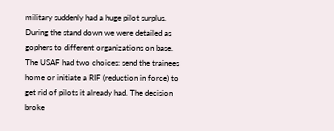military suddenly had a huge pilot surplus. During the stand down we were detailed as gophers to different organizations on base. The USAF had two choices: send the trainees home or initiate a RIF (reduction in force) to get rid of pilots it already had. The decision broke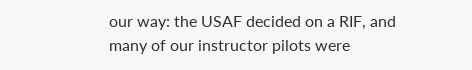our way: the USAF decided on a RIF, and many of our instructor pilots were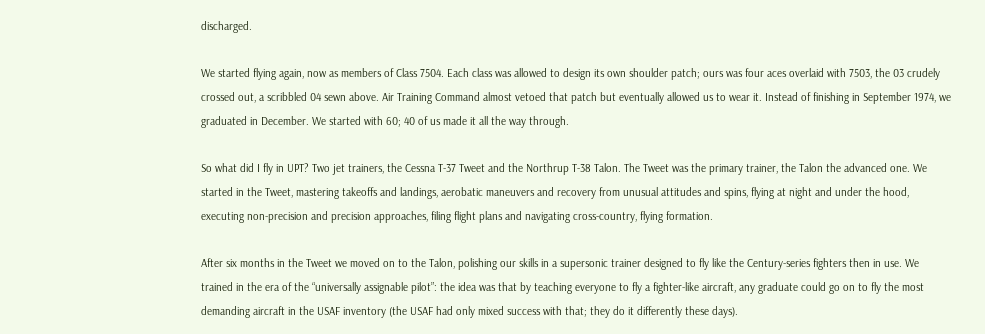discharged.

We started flying again, now as members of Class 7504. Each class was allowed to design its own shoulder patch; ours was four aces overlaid with 7503, the 03 crudely crossed out, a scribbled 04 sewn above. Air Training Command almost vetoed that patch but eventually allowed us to wear it. Instead of finishing in September 1974, we graduated in December. We started with 60; 40 of us made it all the way through.

So what did I fly in UPT? Two jet trainers, the Cessna T-37 Tweet and the Northrup T-38 Talon. The Tweet was the primary trainer, the Talon the advanced one. We started in the Tweet, mastering takeoffs and landings, aerobatic maneuvers and recovery from unusual attitudes and spins, flying at night and under the hood, executing non-precision and precision approaches, filing flight plans and navigating cross-country, flying formation.

After six months in the Tweet we moved on to the Talon, polishing our skills in a supersonic trainer designed to fly like the Century-series fighters then in use. We trained in the era of the “universally assignable pilot”: the idea was that by teaching everyone to fly a fighter-like aircraft, any graduate could go on to fly the most demanding aircraft in the USAF inventory (the USAF had only mixed success with that; they do it differently these days).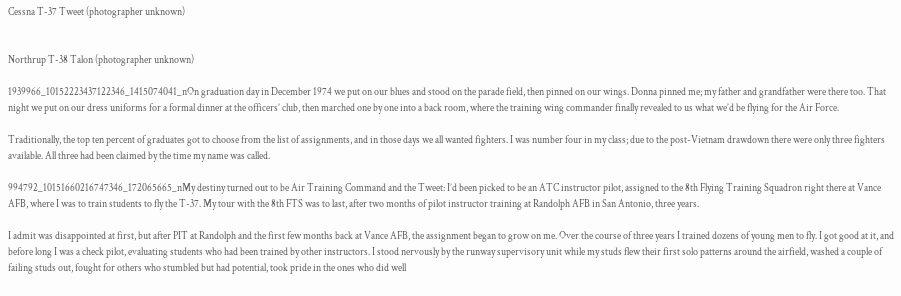Cessna T-37 Tweet (photographer unknown)


Northrup T-38 Talon (photographer unknown)

1939966_10152223437122346_1415074041_nOn graduation day in December 1974 we put on our blues and stood on the parade field, then pinned on our wings. Donna pinned me; my father and grandfather were there too. That night we put on our dress uniforms for a formal dinner at the officers’ club, then marched one by one into a back room, where the training wing commander finally revealed to us what we’d be flying for the Air Force.

Traditionally, the top ten percent of graduates got to choose from the list of assignments, and in those days we all wanted fighters. I was number four in my class; due to the post-Vietnam drawdown there were only three fighters available. All three had been claimed by the time my name was called.

994792_10151660216747346_172065665_nMy destiny turned out to be Air Training Command and the Tweet: I’d been picked to be an ATC instructor pilot, assigned to the 8th Flying Training Squadron right there at Vance AFB, where I was to train students to fly the T-37. My tour with the 8th FTS was to last, after two months of pilot instructor training at Randolph AFB in San Antonio, three years.

I admit was disappointed at first, but after PIT at Randolph and the first few months back at Vance AFB, the assignment began to grow on me. Over the course of three years I trained dozens of young men to fly. I got good at it, and before long I was a check pilot, evaluating students who had been trained by other instructors. I stood nervously by the runway supervisory unit while my studs flew their first solo patterns around the airfield, washed a couple of failing studs out, fought for others who stumbled but had potential, took pride in the ones who did well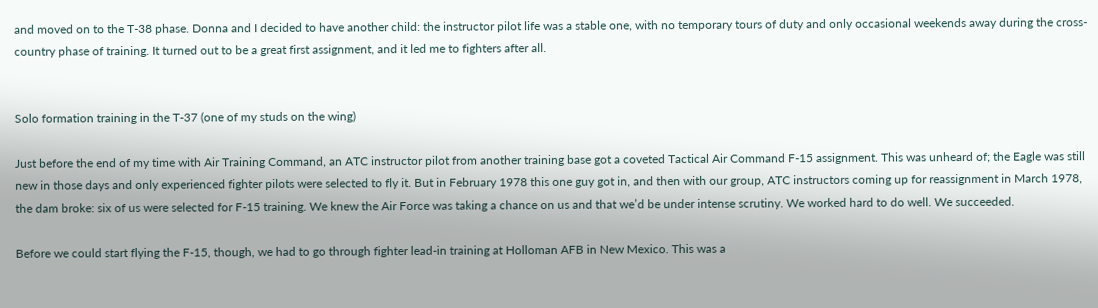and moved on to the T-38 phase. Donna and I decided to have another child: the instructor pilot life was a stable one, with no temporary tours of duty and only occasional weekends away during the cross-country phase of training. It turned out to be a great first assignment, and it led me to fighters after all.


Solo formation training in the T-37 (one of my studs on the wing)

Just before the end of my time with Air Training Command, an ATC instructor pilot from another training base got a coveted Tactical Air Command F-15 assignment. This was unheard of; the Eagle was still new in those days and only experienced fighter pilots were selected to fly it. But in February 1978 this one guy got in, and then with our group, ATC instructors coming up for reassignment in March 1978, the dam broke: six of us were selected for F-15 training. We knew the Air Force was taking a chance on us and that we’d be under intense scrutiny. We worked hard to do well. We succeeded.

Before we could start flying the F-15, though, we had to go through fighter lead-in training at Holloman AFB in New Mexico. This was a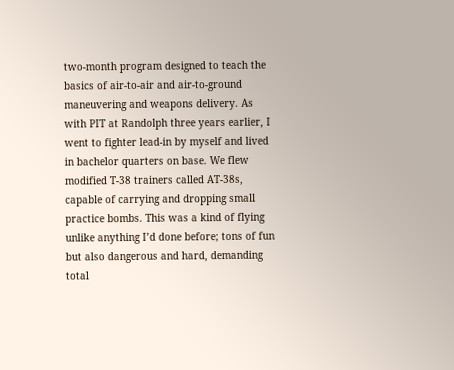two-month program designed to teach the basics of air-to-air and air-to-ground maneuvering and weapons delivery. As with PIT at Randolph three years earlier, I went to fighter lead-in by myself and lived in bachelor quarters on base. We flew modified T-38 trainers called AT-38s, capable of carrying and dropping small practice bombs. This was a kind of flying unlike anything I’d done before; tons of fun but also dangerous and hard, demanding total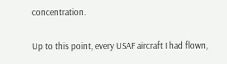concentration.

Up to this point, every USAF aircraft I had flown,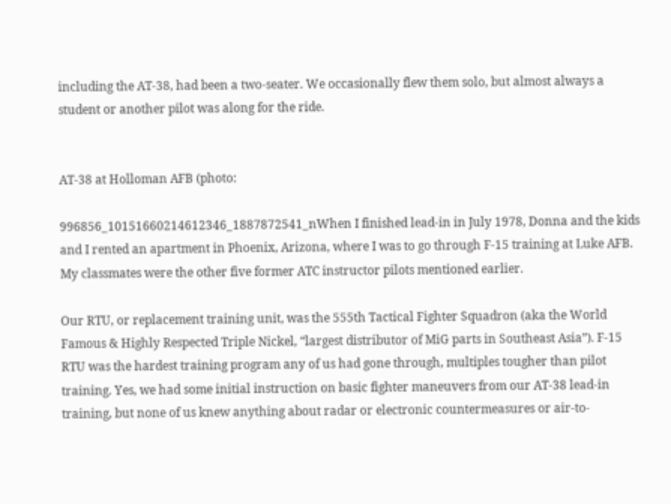including the AT-38, had been a two-seater. We occasionally flew them solo, but almost always a student or another pilot was along for the ride.


AT-38 at Holloman AFB (photo:

996856_10151660214612346_1887872541_nWhen I finished lead-in in July 1978, Donna and the kids and I rented an apartment in Phoenix, Arizona, where I was to go through F-15 training at Luke AFB. My classmates were the other five former ATC instructor pilots mentioned earlier.

Our RTU, or replacement training unit, was the 555th Tactical Fighter Squadron (aka the World Famous & Highly Respected Triple Nickel, “largest distributor of MiG parts in Southeast Asia”). F-15 RTU was the hardest training program any of us had gone through, multiples tougher than pilot training. Yes, we had some initial instruction on basic fighter maneuvers from our AT-38 lead-in training, but none of us knew anything about radar or electronic countermeasures or air-to-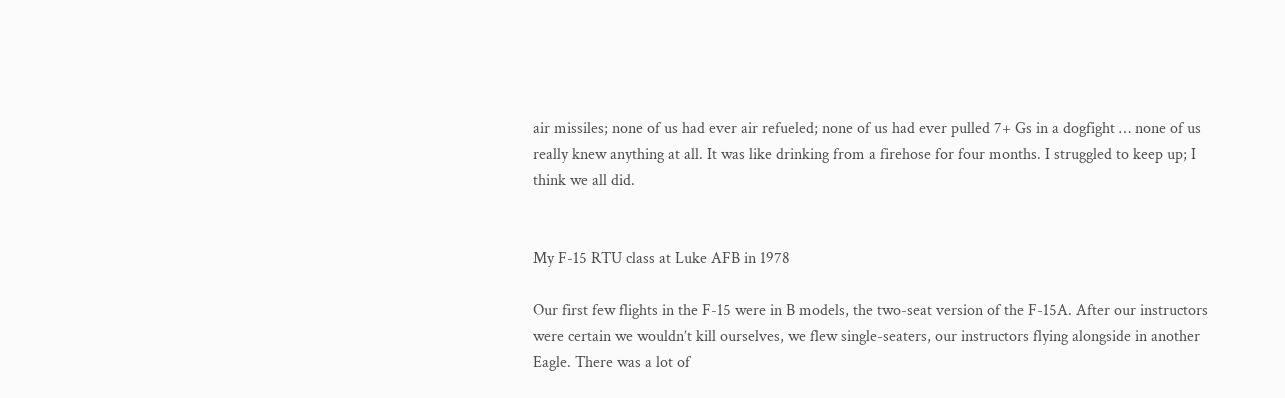air missiles; none of us had ever air refueled; none of us had ever pulled 7+ Gs in a dogfight … none of us really knew anything at all. It was like drinking from a firehose for four months. I struggled to keep up; I think we all did.


My F-15 RTU class at Luke AFB in 1978

Our first few flights in the F-15 were in B models, the two-seat version of the F-15A. After our instructors were certain we wouldn’t kill ourselves, we flew single-seaters, our instructors flying alongside in another Eagle. There was a lot of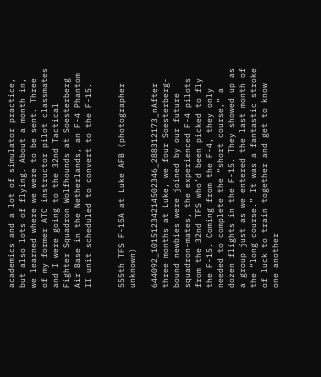academics and a lot of simulator practice, but also lots of flying. About a month in, we learned where we were to be sent. Three of my former ATC instructor pilot classmates and I were going to the 32nd Tactical Fighter Squadron Wolfhounds at Soesterberg Air Base in the Netherlands, an F-4 Phantom II unit scheduled to convert to the F-15.


555th TFS F-15A at Luke AFB (photographer unknown)

644092_10151234214502346_288312173_nAfter three months at Luke, we four Soesterberg-bound newbies were joined by our future squadron-mates, the experienced F-4 pilots from the 32nd TFS who’d been picked to fly the F-15. Coming from the F-4, they only needed to complete the “short course,” a dozen flights in the F-15. They showed up as a group just as we entered the last month of the “long course.” It was a fantastic stroke of luck to train together and get to know one another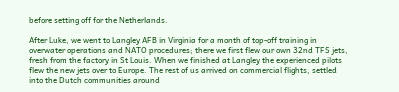before setting off for the Netherlands.

After Luke, we went to Langley AFB in Virginia for a month of top-off training in overwater operations and NATO procedures; there we first flew our own 32nd TFS jets, fresh from the factory in St Louis. When we finished at Langley the experienced pilots flew the new jets over to Europe. The rest of us arrived on commercial flights, settled into the Dutch communities around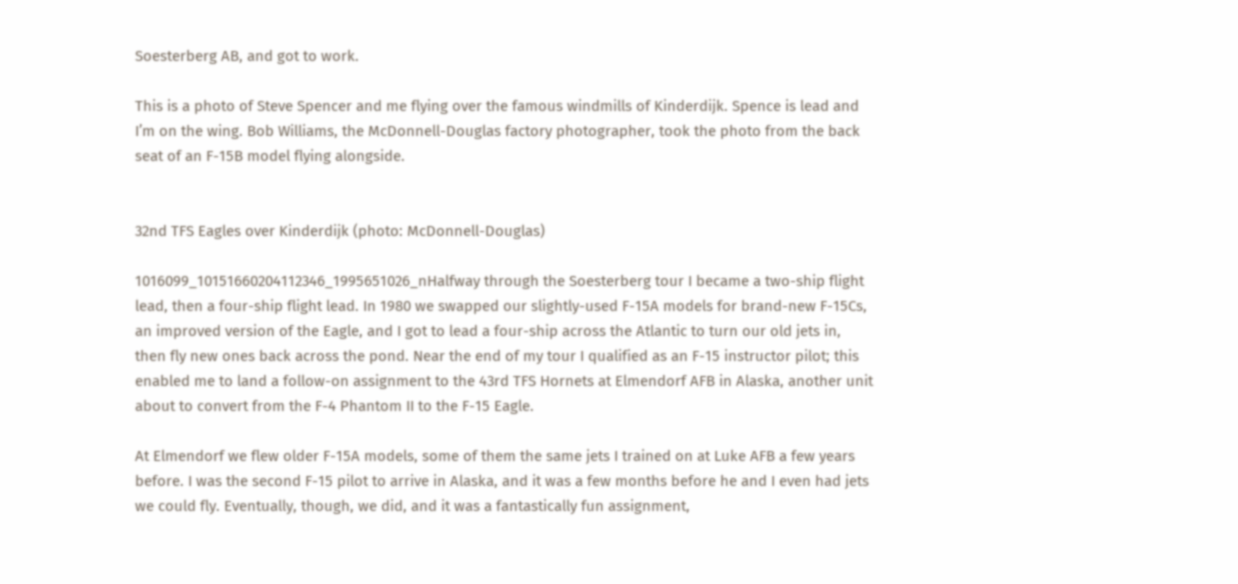Soesterberg AB, and got to work.

This is a photo of Steve Spencer and me flying over the famous windmills of Kinderdijk. Spence is lead and I’m on the wing. Bob Williams, the McDonnell-Douglas factory photographer, took the photo from the back seat of an F-15B model flying alongside.


32nd TFS Eagles over Kinderdijk (photo: McDonnell-Douglas)

1016099_10151660204112346_1995651026_nHalfway through the Soesterberg tour I became a two-ship flight lead, then a four-ship flight lead. In 1980 we swapped our slightly-used F-15A models for brand-new F-15Cs, an improved version of the Eagle, and I got to lead a four-ship across the Atlantic to turn our old jets in, then fly new ones back across the pond. Near the end of my tour I qualified as an F-15 instructor pilot; this enabled me to land a follow-on assignment to the 43rd TFS Hornets at Elmendorf AFB in Alaska, another unit about to convert from the F-4 Phantom II to the F-15 Eagle.

At Elmendorf we flew older F-15A models, some of them the same jets I trained on at Luke AFB a few years before. I was the second F-15 pilot to arrive in Alaska, and it was a few months before he and I even had jets we could fly. Eventually, though, we did, and it was a fantastically fun assignment,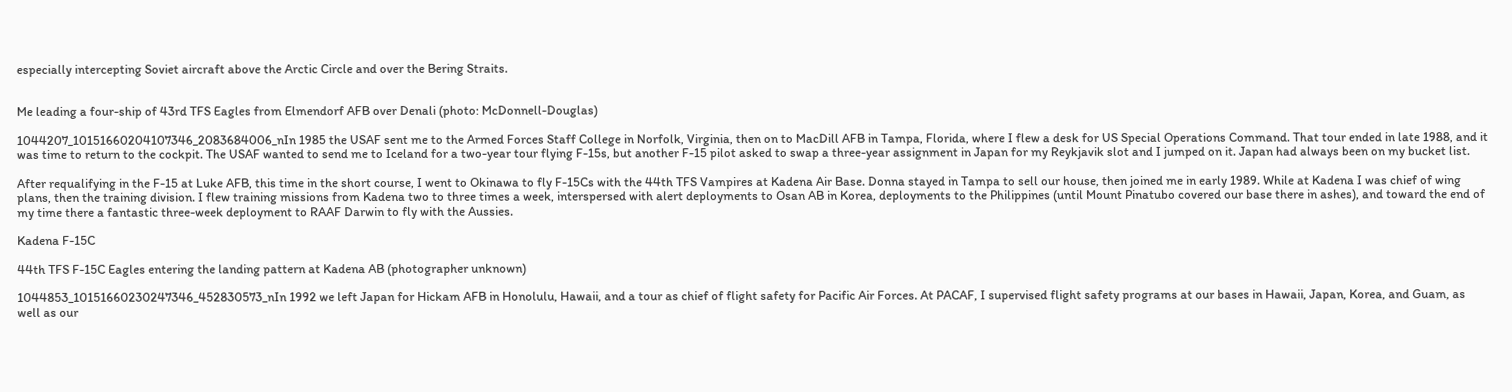especially intercepting Soviet aircraft above the Arctic Circle and over the Bering Straits.


Me leading a four-ship of 43rd TFS Eagles from Elmendorf AFB over Denali (photo: McDonnell-Douglas)

1044207_10151660204107346_2083684006_nIn 1985 the USAF sent me to the Armed Forces Staff College in Norfolk, Virginia, then on to MacDill AFB in Tampa, Florida, where I flew a desk for US Special Operations Command. That tour ended in late 1988, and it was time to return to the cockpit. The USAF wanted to send me to Iceland for a two-year tour flying F-15s, but another F-15 pilot asked to swap a three-year assignment in Japan for my Reykjavik slot and I jumped on it. Japan had always been on my bucket list.

After requalifying in the F-15 at Luke AFB, this time in the short course, I went to Okinawa to fly F-15Cs with the 44th TFS Vampires at Kadena Air Base. Donna stayed in Tampa to sell our house, then joined me in early 1989. While at Kadena I was chief of wing plans, then the training division. I flew training missions from Kadena two to three times a week, interspersed with alert deployments to Osan AB in Korea, deployments to the Philippines (until Mount Pinatubo covered our base there in ashes), and toward the end of my time there a fantastic three-week deployment to RAAF Darwin to fly with the Aussies.

Kadena F-15C

44th TFS F-15C Eagles entering the landing pattern at Kadena AB (photographer unknown)

1044853_10151660230247346_452830573_nIn 1992 we left Japan for Hickam AFB in Honolulu, Hawaii, and a tour as chief of flight safety for Pacific Air Forces. At PACAF, I supervised flight safety programs at our bases in Hawaii, Japan, Korea, and Guam, as well as our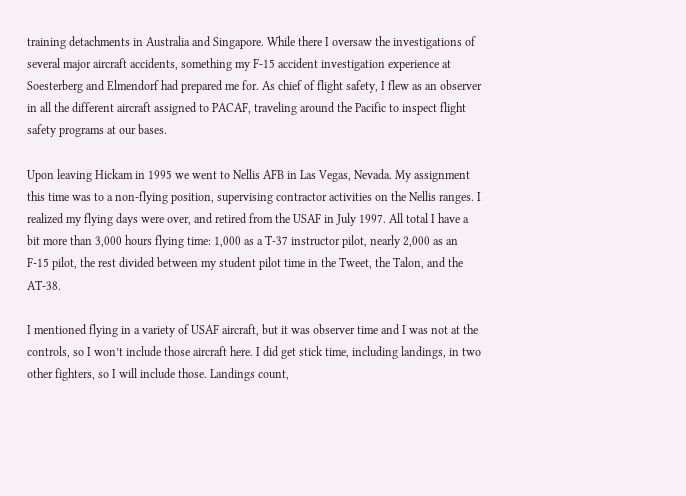training detachments in Australia and Singapore. While there I oversaw the investigations of several major aircraft accidents, something my F-15 accident investigation experience at Soesterberg and Elmendorf had prepared me for. As chief of flight safety, I flew as an observer in all the different aircraft assigned to PACAF, traveling around the Pacific to inspect flight safety programs at our bases.

Upon leaving Hickam in 1995 we went to Nellis AFB in Las Vegas, Nevada. My assignment this time was to a non-flying position, supervising contractor activities on the Nellis ranges. I realized my flying days were over, and retired from the USAF in July 1997. All total I have a bit more than 3,000 hours flying time: 1,000 as a T-37 instructor pilot, nearly 2,000 as an F-15 pilot, the rest divided between my student pilot time in the Tweet, the Talon, and the AT-38.

I mentioned flying in a variety of USAF aircraft, but it was observer time and I was not at the controls, so I won’t include those aircraft here. I did get stick time, including landings, in two other fighters, so I will include those. Landings count,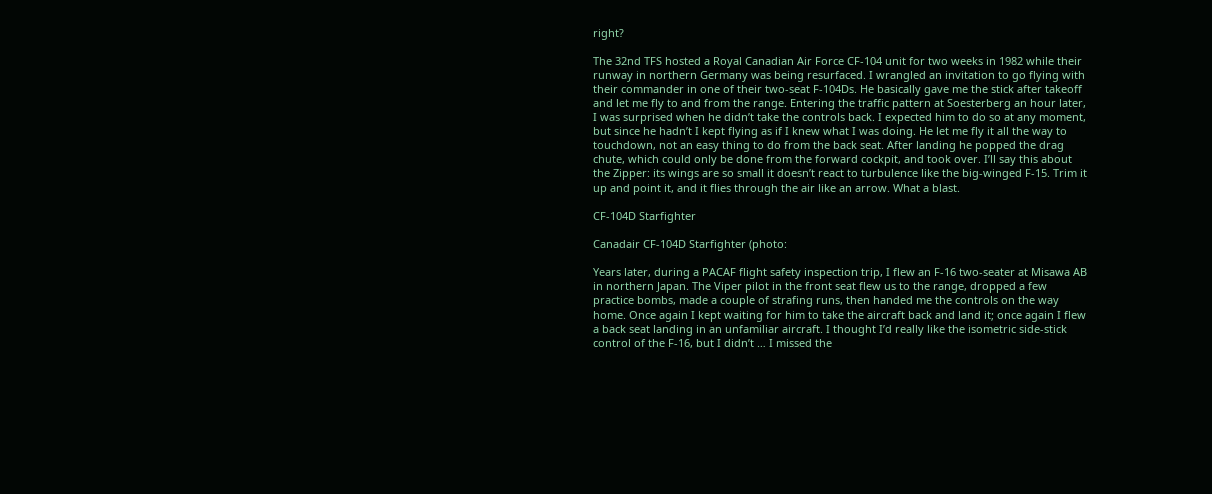right?

The 32nd TFS hosted a Royal Canadian Air Force CF-104 unit for two weeks in 1982 while their runway in northern Germany was being resurfaced. I wrangled an invitation to go flying with their commander in one of their two-seat F-104Ds. He basically gave me the stick after takeoff and let me fly to and from the range. Entering the traffic pattern at Soesterberg an hour later, I was surprised when he didn’t take the controls back. I expected him to do so at any moment, but since he hadn’t I kept flying as if I knew what I was doing. He let me fly it all the way to touchdown, not an easy thing to do from the back seat. After landing he popped the drag chute, which could only be done from the forward cockpit, and took over. I’ll say this about the Zipper: its wings are so small it doesn’t react to turbulence like the big-winged F-15. Trim it up and point it, and it flies through the air like an arrow. What a blast.

CF-104D Starfighter

Canadair CF-104D Starfighter (photo:

Years later, during a PACAF flight safety inspection trip, I flew an F-16 two-seater at Misawa AB in northern Japan. The Viper pilot in the front seat flew us to the range, dropped a few practice bombs, made a couple of strafing runs, then handed me the controls on the way home. Once again I kept waiting for him to take the aircraft back and land it; once again I flew a back seat landing in an unfamiliar aircraft. I thought I’d really like the isometric side-stick control of the F-16, but I didn’t … I missed the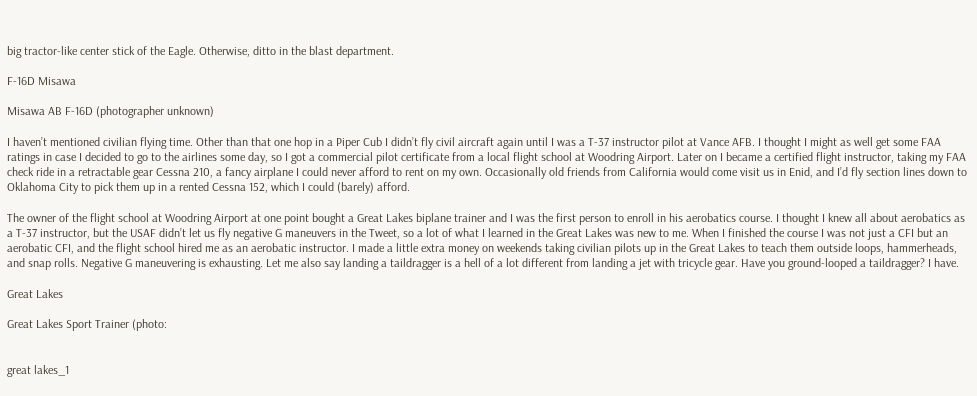big tractor-like center stick of the Eagle. Otherwise, ditto in the blast department.

F-16D Misawa

Misawa AB F-16D (photographer unknown)

I haven’t mentioned civilian flying time. Other than that one hop in a Piper Cub I didn’t fly civil aircraft again until I was a T-37 instructor pilot at Vance AFB. I thought I might as well get some FAA ratings in case I decided to go to the airlines some day, so I got a commercial pilot certificate from a local flight school at Woodring Airport. Later on I became a certified flight instructor, taking my FAA check ride in a retractable gear Cessna 210, a fancy airplane I could never afford to rent on my own. Occasionally old friends from California would come visit us in Enid, and I’d fly section lines down to Oklahoma City to pick them up in a rented Cessna 152, which I could (barely) afford.

The owner of the flight school at Woodring Airport at one point bought a Great Lakes biplane trainer and I was the first person to enroll in his aerobatics course. I thought I knew all about aerobatics as a T-37 instructor, but the USAF didn’t let us fly negative G maneuvers in the Tweet, so a lot of what I learned in the Great Lakes was new to me. When I finished the course I was not just a CFI but an aerobatic CFI, and the flight school hired me as an aerobatic instructor. I made a little extra money on weekends taking civilian pilots up in the Great Lakes to teach them outside loops, hammerheads, and snap rolls. Negative G maneuvering is exhausting. Let me also say landing a taildragger is a hell of a lot different from landing a jet with tricycle gear. Have you ground-looped a taildragger? I have.

Great Lakes

Great Lakes Sport Trainer (photo:


great lakes_1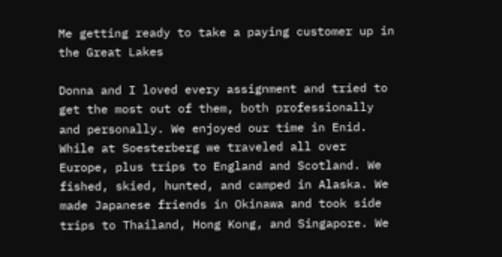Me getting ready to take a paying customer up in the Great Lakes

Donna and I loved every assignment and tried to get the most out of them, both professionally and personally. We enjoyed our time in Enid. While at Soesterberg we traveled all over Europe, plus trips to England and Scotland. We fished, skied, hunted, and camped in Alaska. We made Japanese friends in Okinawa and took side trips to Thailand, Hong Kong, and Singapore. We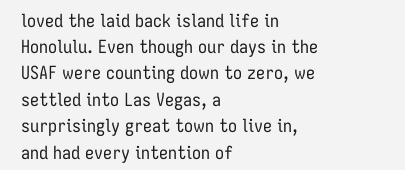loved the laid back island life in Honolulu. Even though our days in the USAF were counting down to zero, we settled into Las Vegas, a surprisingly great town to live in, and had every intention of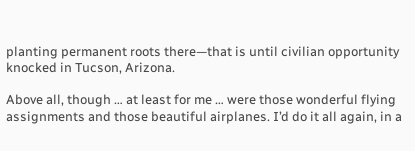planting permanent roots there—that is until civilian opportunity knocked in Tucson, Arizona.

Above all, though … at least for me … were those wonderful flying assignments and those beautiful airplanes. I’d do it all again, in a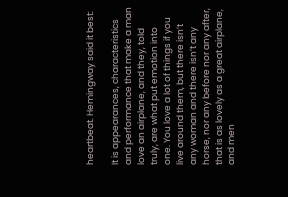heartbeat. Hemingway said it best:

It is appearances, characteristics and performance that make a man love an airplane, and they, told truly, are what put emotion into one. You love a lot of things if you live around them, but there isn’t any woman and there isn’t any horse, nor any before nor any after, that is as lovely as a great airplane, and men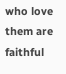who love them are faithful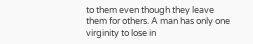to them even though they leave them for others. A man has only one virginity to lose in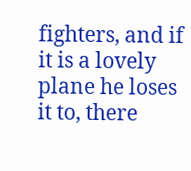fighters, and if it is a lovely plane he loses it to, there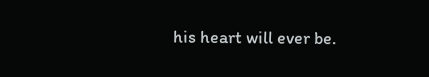his heart will ever be.